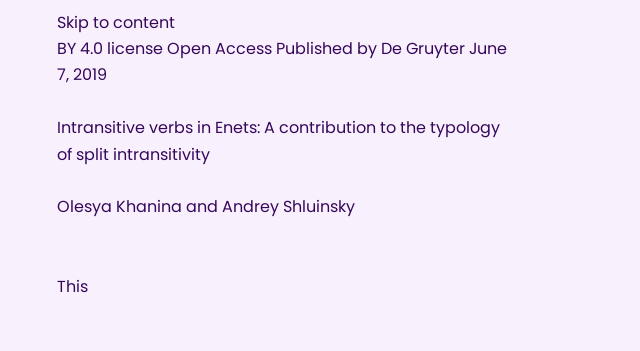Skip to content
BY 4.0 license Open Access Published by De Gruyter June 7, 2019

Intransitive verbs in Enets: A contribution to the typology of split intransitivity

Olesya Khanina and Andrey Shluinsky


This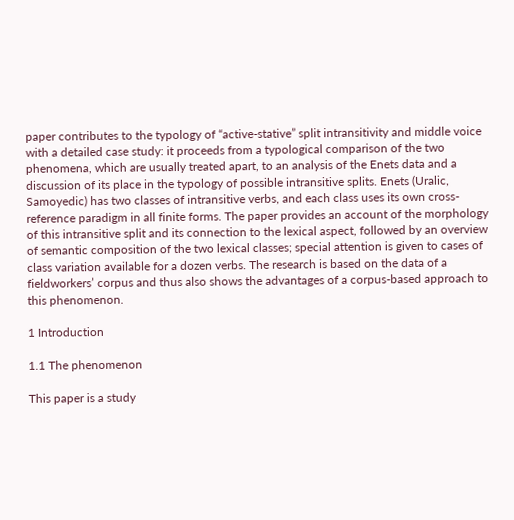paper contributes to the typology of “active-stative” split intransitivity and middle voice with a detailed case study: it proceeds from a typological comparison of the two phenomena, which are usually treated apart, to an analysis of the Enets data and a discussion of its place in the typology of possible intransitive splits. Enets (Uralic, Samoyedic) has two classes of intransitive verbs, and each class uses its own cross-reference paradigm in all finite forms. The paper provides an account of the morphology of this intransitive split and its connection to the lexical aspect, followed by an overview of semantic composition of the two lexical classes; special attention is given to cases of class variation available for a dozen verbs. The research is based on the data of a fieldworkers’ corpus and thus also shows the advantages of a corpus-based approach to this phenomenon.

1 Introduction

1.1 The phenomenon

This paper is a study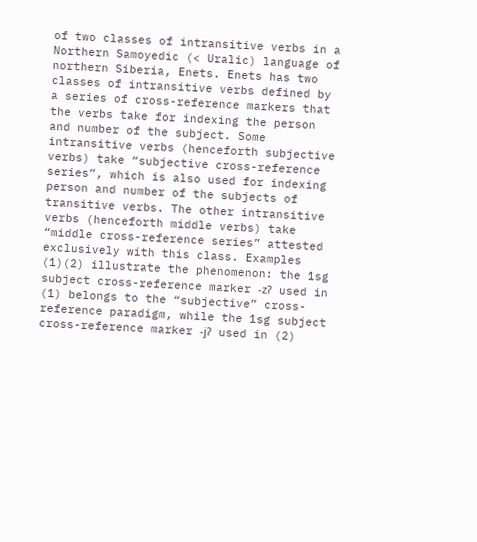of two classes of intransitive verbs in a Northern Samoyedic (< Uralic) language of northern Siberia, Enets. Enets has two classes of intransitive verbs defined by a series of cross-reference markers that the verbs take for indexing the person and number of the subject. Some intransitive verbs (henceforth subjective verbs) take “subjective cross-reference series”, which is also used for indexing person and number of the subjects of transitive verbs. The other intransitive verbs (henceforth middle verbs) take “middle cross-reference series” attested exclusively with this class. Examples (1)(2) illustrate the phenomenon: the 1sg subject cross-reference marker -zʔ used in (1) belongs to the “subjective” cross-reference paradigm, while the 1sg subject cross-reference marker -jʔ used in (2)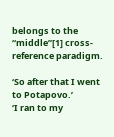belongs to the “middle”[1] cross-reference paradigm.

‘So after that I went to Potapovo.’
‘I ran to my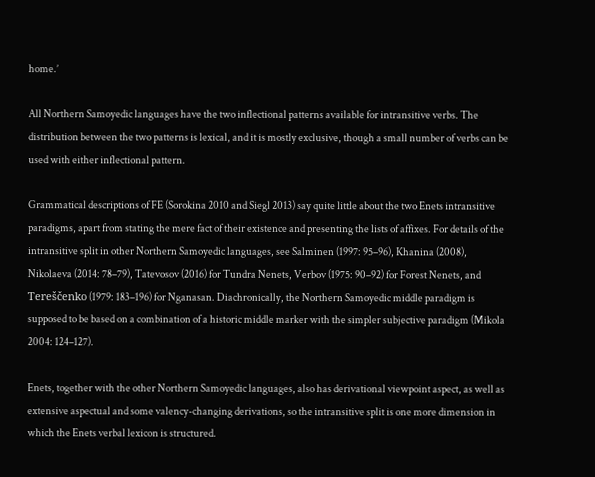home.’

All Northern Samoyedic languages have the two inflectional patterns available for intransitive verbs. The distribution between the two patterns is lexical, and it is mostly exclusive, though a small number of verbs can be used with either inflectional pattern.

Grammatical descriptions of FE (Sorokina 2010 and Siegl 2013) say quite little about the two Enets intransitive paradigms, apart from stating the mere fact of their existence and presenting the lists of affixes. For details of the intransitive split in other Northern Samoyedic languages, see Salminen (1997: 95–96), Khanina (2008), Nikolaeva (2014: 78–79), Tatevosov (2016) for Tundra Nenets, Verbov (1975: 90–92) for Forest Nenets, and Tereščenko (1979: 183–196) for Nganasan. Diachronically, the Northern Samoyedic middle paradigm is supposed to be based on a combination of a historic middle marker with the simpler subjective paradigm (Mikola 2004: 124–127).

Enets, together with the other Northern Samoyedic languages, also has derivational viewpoint aspect, as well as extensive aspectual and some valency-changing derivations, so the intransitive split is one more dimension in which the Enets verbal lexicon is structured.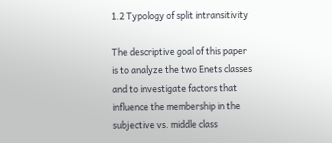1.2 Typology of split intransitivity

The descriptive goal of this paper is to analyze the two Enets classes and to investigate factors that influence the membership in the subjective vs. middle class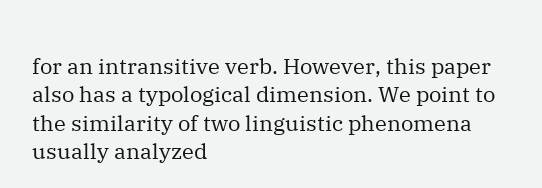for an intransitive verb. However, this paper also has a typological dimension. We point to the similarity of two linguistic phenomena usually analyzed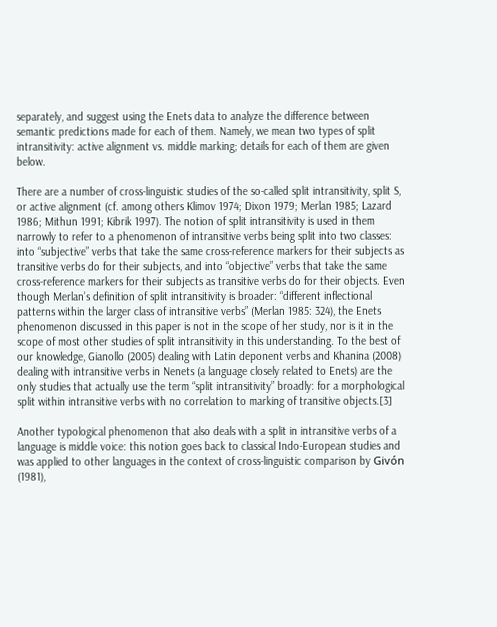separately, and suggest using the Enets data to analyze the difference between semantic predictions made for each of them. Namely, we mean two types of split intransitivity: active alignment vs. middle marking; details for each of them are given below.

There are a number of cross-linguistic studies of the so-called split intransitivity, split S, or active alignment (cf. among others Klimov 1974; Dixon 1979; Merlan 1985; Lazard 1986; Mithun 1991; Kibrik 1997). The notion of split intransitivity is used in them narrowly to refer to a phenomenon of intransitive verbs being split into two classes: into “subjective” verbs that take the same cross-reference markers for their subjects as transitive verbs do for their subjects, and into “objective” verbs that take the same cross-reference markers for their subjects as transitive verbs do for their objects. Even though Merlan’s definition of split intransitivity is broader: “different inflectional patterns within the larger class of intransitive verbs” (Merlan 1985: 324), the Enets phenomenon discussed in this paper is not in the scope of her study, nor is it in the scope of most other studies of split intransitivity in this understanding. To the best of our knowledge, Gianollo (2005) dealing with Latin deponent verbs and Khanina (2008) dealing with intransitive verbs in Nenets (a language closely related to Enets) are the only studies that actually use the term “split intransitivity” broadly: for a morphological split within intransitive verbs with no correlation to marking of transitive objects.[3]

Another typological phenomenon that also deals with a split in intransitive verbs of a language is middle voice: this notion goes back to classical Indo-European studies and was applied to other languages in the context of cross-linguistic comparison by Givón (1981),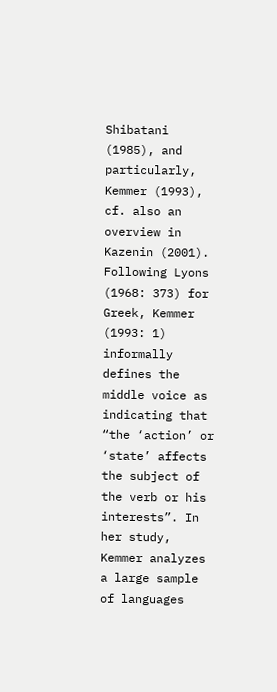Shibatani (1985), and particularly, Kemmer (1993), cf. also an overview in Kazenin (2001). Following Lyons (1968: 373) for Greek, Kemmer (1993: 1) informally defines the middle voice as indicating that “the ‘action’ or ‘state’ affects the subject of the verb or his interests”. In her study, Kemmer analyzes a large sample of languages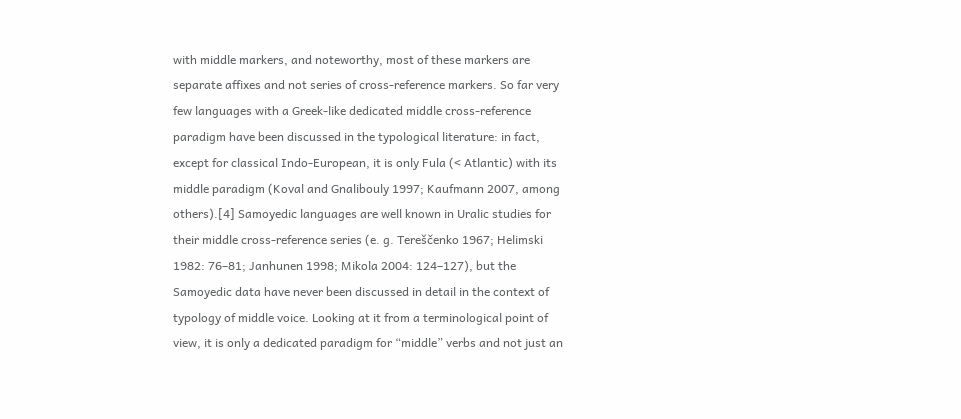with middle markers, and noteworthy, most of these markers are separate affixes and not series of cross-reference markers. So far very few languages with a Greek-like dedicated middle cross-reference paradigm have been discussed in the typological literature: in fact, except for classical Indo-European, it is only Fula (< Atlantic) with its middle paradigm (Koval and Gnalibouly 1997; Kaufmann 2007, among others).[4] Samoyedic languages are well known in Uralic studies for their middle cross-reference series (e. g. Tereščenko 1967; Helimski 1982: 76–81; Janhunen 1998; Mikola 2004: 124–127), but the Samoyedic data have never been discussed in detail in the context of typology of middle voice. Looking at it from a terminological point of view, it is only a dedicated paradigm for “middle” verbs and not just an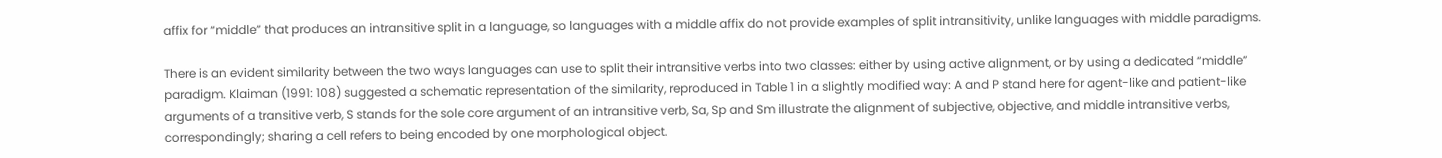affix for “middle” that produces an intransitive split in a language, so languages with a middle affix do not provide examples of split intransitivity, unlike languages with middle paradigms.

There is an evident similarity between the two ways languages can use to split their intransitive verbs into two classes: either by using active alignment, or by using a dedicated “middle” paradigm. Klaiman (1991: 108) suggested a schematic representation of the similarity, reproduced in Table 1 in a slightly modified way: A and P stand here for agent-like and patient-like arguments of a transitive verb, S stands for the sole core argument of an intransitive verb, Sa, Sp and Sm illustrate the alignment of subjective, objective, and middle intransitive verbs, correspondingly; sharing a cell refers to being encoded by one morphological object.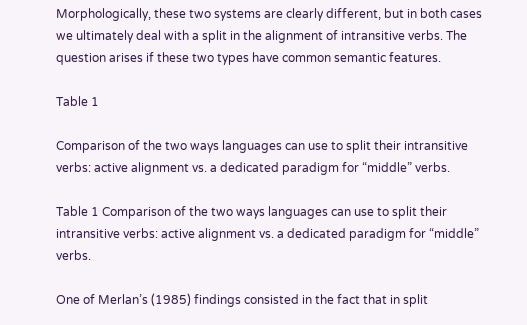Morphologically, these two systems are clearly different, but in both cases we ultimately deal with a split in the alignment of intransitive verbs. The question arises if these two types have common semantic features.

Table 1

Comparison of the two ways languages can use to split their intransitive verbs: active alignment vs. a dedicated paradigm for “middle” verbs.

Table 1 Comparison of the two ways languages can use to split their intransitive verbs: active alignment vs. a dedicated paradigm for “middle” verbs.

One of Merlan’s (1985) findings consisted in the fact that in split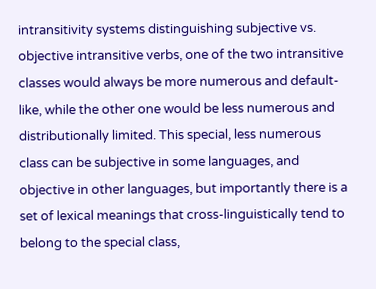intransitivity systems distinguishing subjective vs. objective intransitive verbs, one of the two intransitive classes would always be more numerous and default-like, while the other one would be less numerous and distributionally limited. This special, less numerous class can be subjective in some languages, and objective in other languages, but importantly there is a set of lexical meanings that cross-linguistically tend to belong to the special class,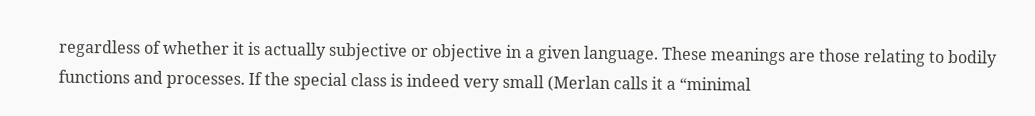regardless of whether it is actually subjective or objective in a given language. These meanings are those relating to bodily functions and processes. If the special class is indeed very small (Merlan calls it a “minimal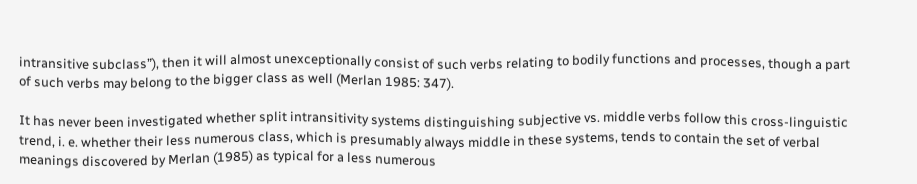intransitive subclass”), then it will almost unexceptionally consist of such verbs relating to bodily functions and processes, though a part of such verbs may belong to the bigger class as well (Merlan 1985: 347).

It has never been investigated whether split intransitivity systems distinguishing subjective vs. middle verbs follow this cross-linguistic trend, i. e. whether their less numerous class, which is presumably always middle in these systems, tends to contain the set of verbal meanings discovered by Merlan (1985) as typical for a less numerous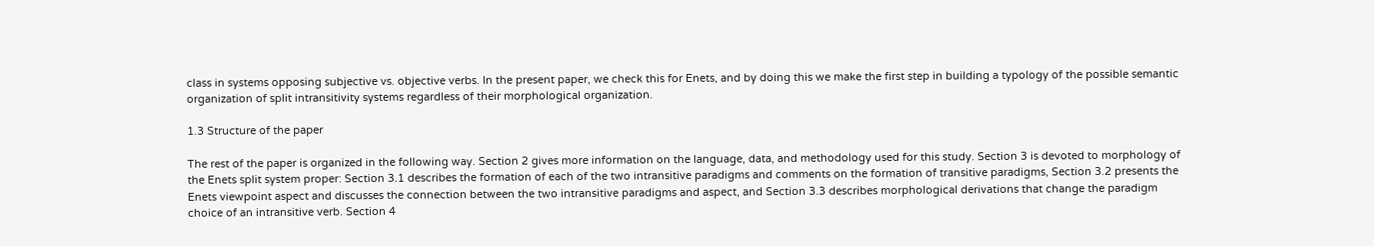class in systems opposing subjective vs. objective verbs. In the present paper, we check this for Enets, and by doing this we make the first step in building a typology of the possible semantic organization of split intransitivity systems regardless of their morphological organization.

1.3 Structure of the paper

The rest of the paper is organized in the following way. Section 2 gives more information on the language, data, and methodology used for this study. Section 3 is devoted to morphology of the Enets split system proper: Section 3.1 describes the formation of each of the two intransitive paradigms and comments on the formation of transitive paradigms, Section 3.2 presents the Enets viewpoint aspect and discusses the connection between the two intransitive paradigms and aspect, and Section 3.3 describes morphological derivations that change the paradigm choice of an intransitive verb. Section 4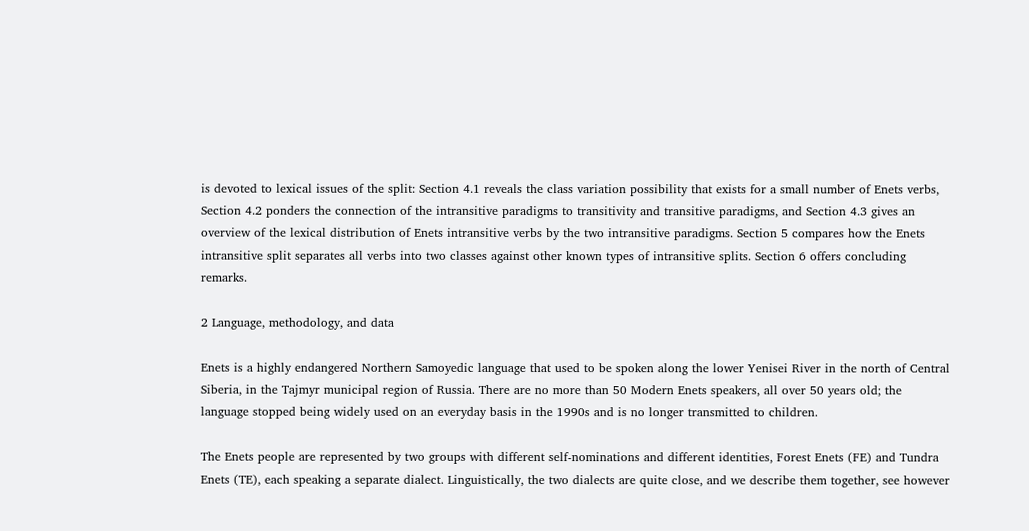is devoted to lexical issues of the split: Section 4.1 reveals the class variation possibility that exists for a small number of Enets verbs, Section 4.2 ponders the connection of the intransitive paradigms to transitivity and transitive paradigms, and Section 4.3 gives an overview of the lexical distribution of Enets intransitive verbs by the two intransitive paradigms. Section 5 compares how the Enets intransitive split separates all verbs into two classes against other known types of intransitive splits. Section 6 offers concluding remarks.

2 Language, methodology, and data

Enets is a highly endangered Northern Samoyedic language that used to be spoken along the lower Yenisei River in the north of Central Siberia, in the Tajmyr municipal region of Russia. There are no more than 50 Modern Enets speakers, all over 50 years old; the language stopped being widely used on an everyday basis in the 1990s and is no longer transmitted to children.

The Enets people are represented by two groups with different self-nominations and different identities, Forest Enets (FE) and Tundra Enets (TE), each speaking a separate dialect. Linguistically, the two dialects are quite close, and we describe them together, see however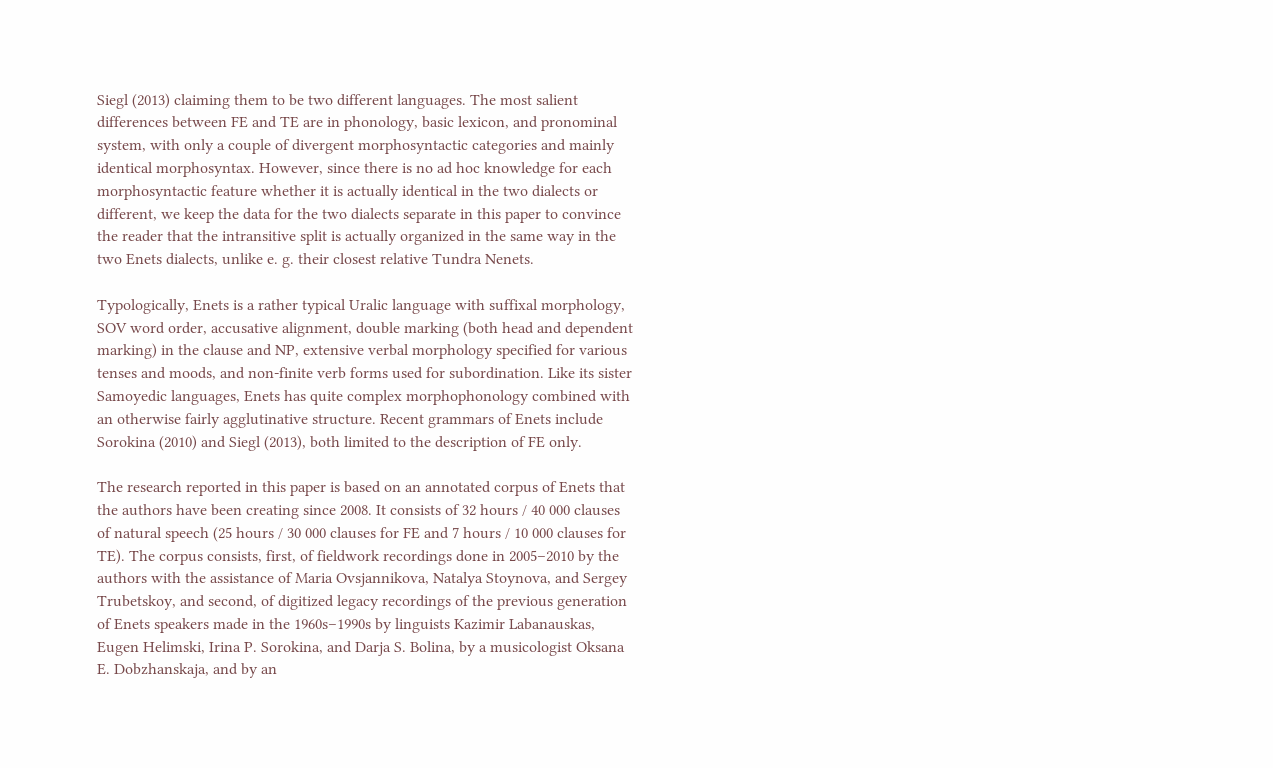Siegl (2013) claiming them to be two different languages. The most salient differences between FE and TE are in phonology, basic lexicon, and pronominal system, with only a couple of divergent morphosyntactic categories and mainly identical morphosyntax. However, since there is no ad hoc knowledge for each morphosyntactic feature whether it is actually identical in the two dialects or different, we keep the data for the two dialects separate in this paper to convince the reader that the intransitive split is actually organized in the same way in the two Enets dialects, unlike e. g. their closest relative Tundra Nenets.

Typologically, Enets is a rather typical Uralic language with suffixal morphology, SOV word order, accusative alignment, double marking (both head and dependent marking) in the clause and NP, extensive verbal morphology specified for various tenses and moods, and non-finite verb forms used for subordination. Like its sister Samoyedic languages, Enets has quite complex morphophonology combined with an otherwise fairly agglutinative structure. Recent grammars of Enets include Sorokina (2010) and Siegl (2013), both limited to the description of FE only.

The research reported in this paper is based on an annotated corpus of Enets that the authors have been creating since 2008. It consists of 32 hours / 40 000 clauses of natural speech (25 hours / 30 000 clauses for FE and 7 hours / 10 000 clauses for TE). The corpus consists, first, of fieldwork recordings done in 2005–2010 by the authors with the assistance of Maria Ovsjannikova, Natalya Stoynova, and Sergey Trubetskoy, and second, of digitized legacy recordings of the previous generation of Enets speakers made in the 1960s–1990s by linguists Kazimir Labanauskas, Eugen Helimski, Irina P. Sorokina, and Darja S. Bolina, by a musicologist Oksana E. Dobzhanskaja, and by an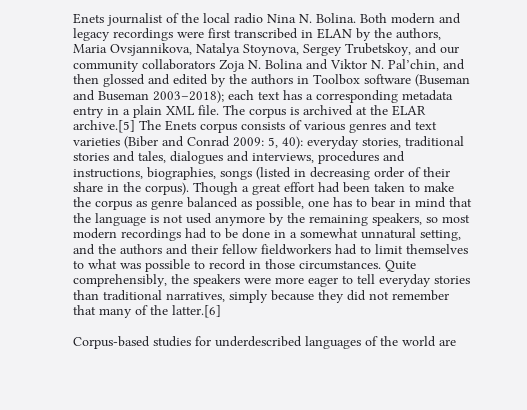Enets journalist of the local radio Nina N. Bolina. Both modern and legacy recordings were first transcribed in ELAN by the authors, Maria Ovsjannikova, Natalya Stoynova, Sergey Trubetskoy, and our community collaborators Zoja N. Bolina and Viktor N. Pal’chin, and then glossed and edited by the authors in Toolbox software (Buseman and Buseman 2003–2018); each text has a corresponding metadata entry in a plain XML file. The corpus is archived at the ELAR archive.[5] The Enets corpus consists of various genres and text varieties (Biber and Conrad 2009: 5, 40): everyday stories, traditional stories and tales, dialogues and interviews, procedures and instructions, biographies, songs (listed in decreasing order of their share in the corpus). Though a great effort had been taken to make the corpus as genre balanced as possible, one has to bear in mind that the language is not used anymore by the remaining speakers, so most modern recordings had to be done in a somewhat unnatural setting, and the authors and their fellow fieldworkers had to limit themselves to what was possible to record in those circumstances. Quite comprehensibly, the speakers were more eager to tell everyday stories than traditional narratives, simply because they did not remember that many of the latter.[6]

Corpus-based studies for underdescribed languages of the world are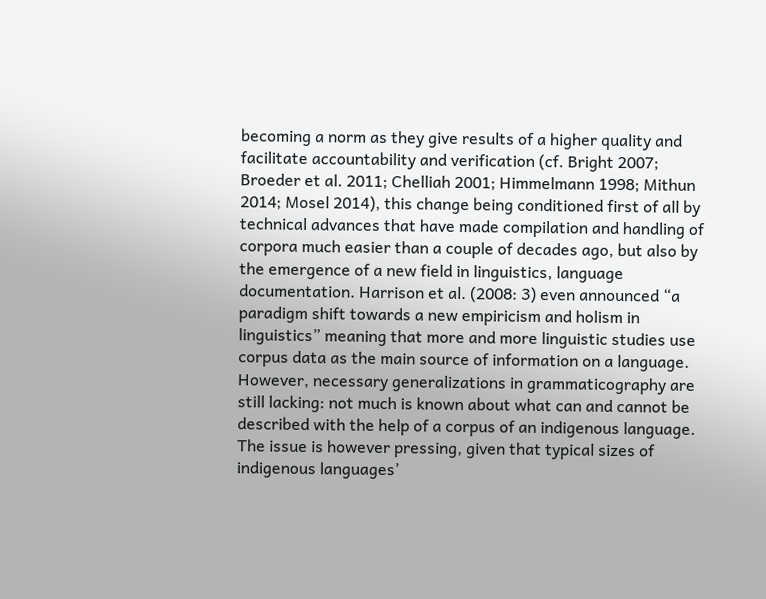becoming a norm as they give results of a higher quality and facilitate accountability and verification (cf. Bright 2007; Broeder et al. 2011; Chelliah 2001; Himmelmann 1998; Mithun 2014; Mosel 2014), this change being conditioned first of all by technical advances that have made compilation and handling of corpora much easier than a couple of decades ago, but also by the emergence of a new field in linguistics, language documentation. Harrison et al. (2008: 3) even announced “a paradigm shift towards a new empiricism and holism in linguistics” meaning that more and more linguistic studies use corpus data as the main source of information on a language. However, necessary generalizations in grammaticography are still lacking: not much is known about what can and cannot be described with the help of a corpus of an indigenous language. The issue is however pressing, given that typical sizes of indigenous languages’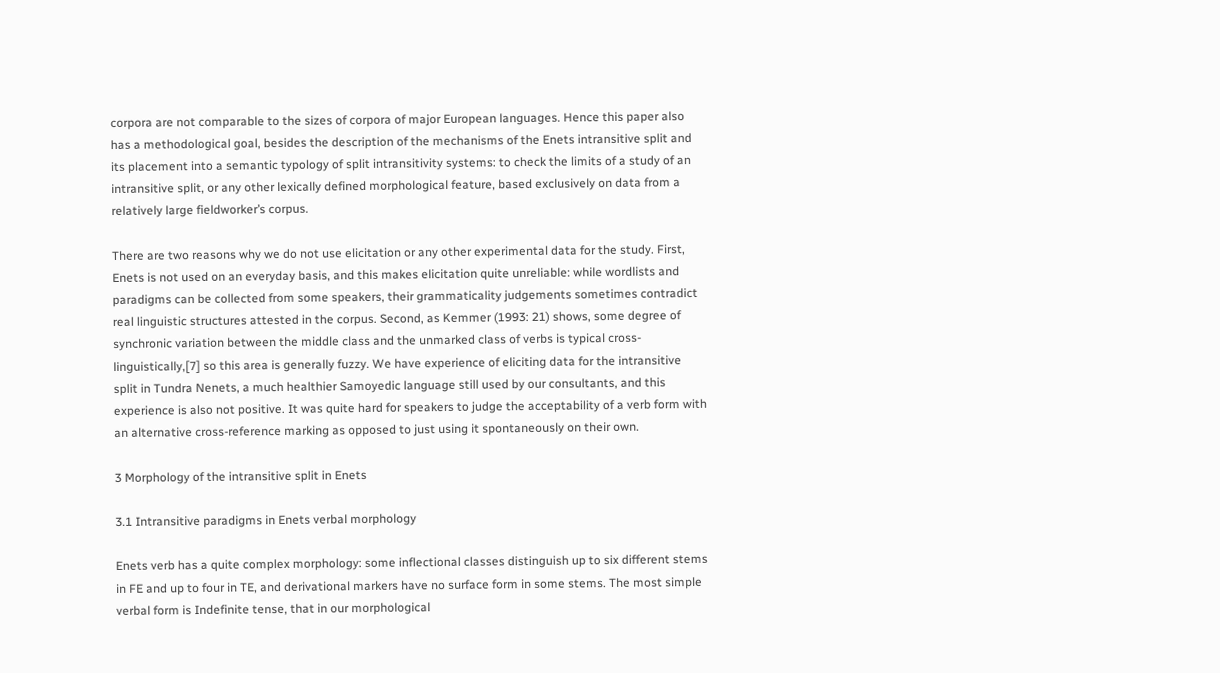corpora are not comparable to the sizes of corpora of major European languages. Hence this paper also has a methodological goal, besides the description of the mechanisms of the Enets intransitive split and its placement into a semantic typology of split intransitivity systems: to check the limits of a study of an intransitive split, or any other lexically defined morphological feature, based exclusively on data from a relatively large fieldworker’s corpus.

There are two reasons why we do not use elicitation or any other experimental data for the study. First, Enets is not used on an everyday basis, and this makes elicitation quite unreliable: while wordlists and paradigms can be collected from some speakers, their grammaticality judgements sometimes contradict real linguistic structures attested in the corpus. Second, as Kemmer (1993: 21) shows, some degree of synchronic variation between the middle class and the unmarked class of verbs is typical cross-linguistically,[7] so this area is generally fuzzy. We have experience of eliciting data for the intransitive split in Tundra Nenets, a much healthier Samoyedic language still used by our consultants, and this experience is also not positive. It was quite hard for speakers to judge the acceptability of a verb form with an alternative cross-reference marking as opposed to just using it spontaneously on their own.

3 Morphology of the intransitive split in Enets

3.1 Intransitive paradigms in Enets verbal morphology

Enets verb has a quite complex morphology: some inflectional classes distinguish up to six different stems in FE and up to four in TE, and derivational markers have no surface form in some stems. The most simple verbal form is Indefinite tense, that in our morphological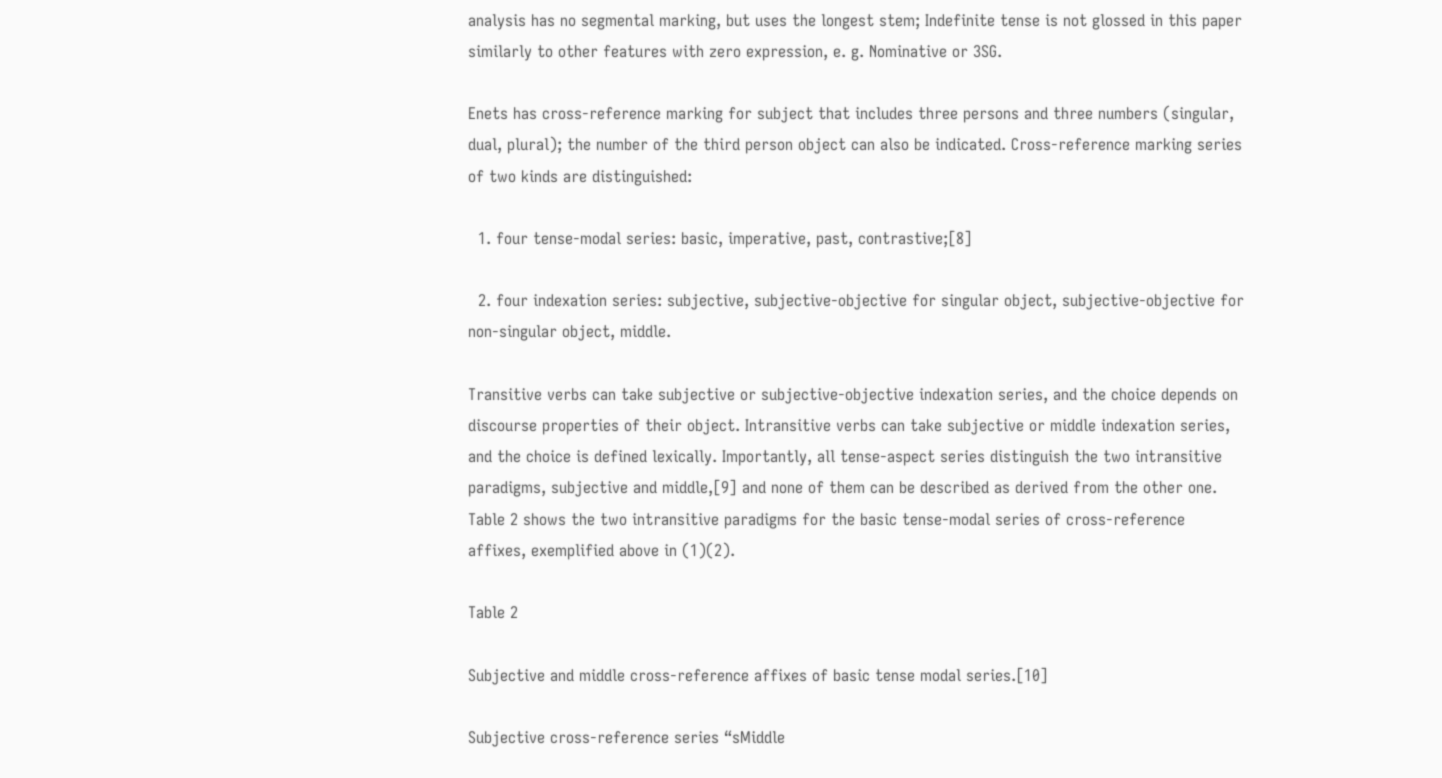analysis has no segmental marking, but uses the longest stem; Indefinite tense is not glossed in this paper similarly to other features with zero expression, e. g. Nominative or 3SG.

Enets has cross-reference marking for subject that includes three persons and three numbers (singular, dual, plural); the number of the third person object can also be indicated. Cross-reference marking series of two kinds are distinguished:

  1. four tense-modal series: basic, imperative, past, contrastive;[8]

  2. four indexation series: subjective, subjective-objective for singular object, subjective-objective for non-singular object, middle.

Transitive verbs can take subjective or subjective-objective indexation series, and the choice depends on discourse properties of their object. Intransitive verbs can take subjective or middle indexation series, and the choice is defined lexically. Importantly, all tense-aspect series distinguish the two intransitive paradigms, subjective and middle,[9] and none of them can be described as derived from the other one. Table 2 shows the two intransitive paradigms for the basic tense-modal series of cross-reference affixes, exemplified above in (1)(2).

Table 2

Subjective and middle cross-reference affixes of basic tense modal series.[10]

Subjective cross-reference series “sMiddle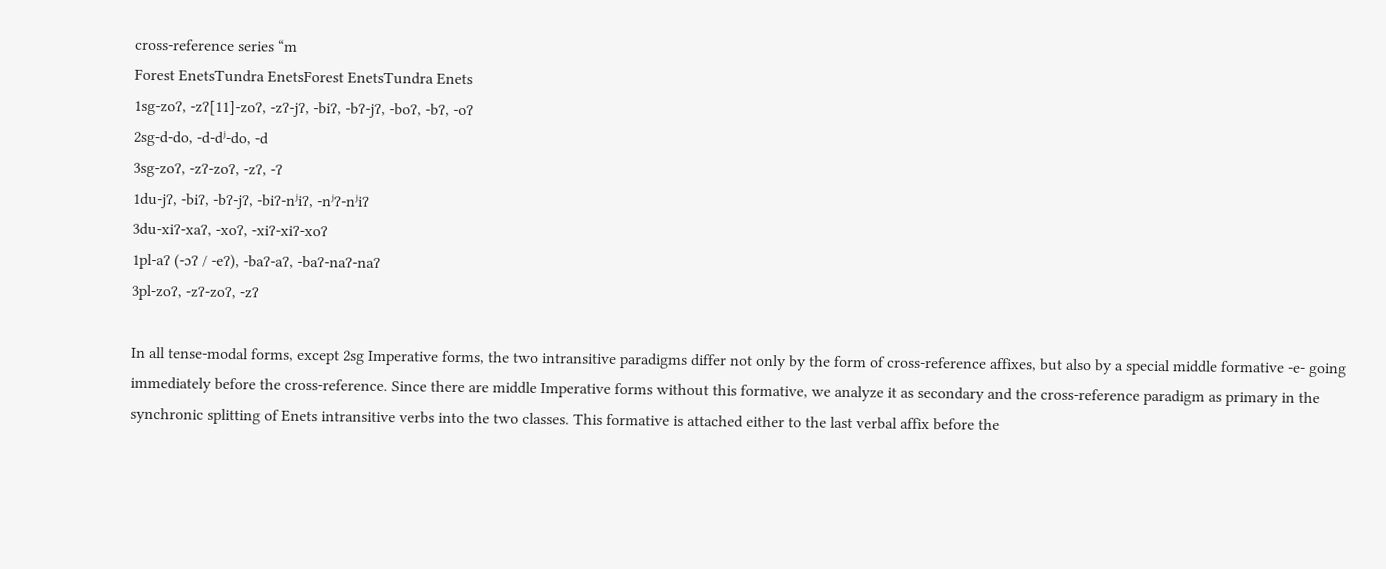cross-reference series “m
Forest EnetsTundra EnetsForest EnetsTundra Enets
1sg-zoʔ, -zʔ[11]-zoʔ, -zʔ-jʔ, -biʔ, -bʔ-jʔ, -boʔ, -bʔ, -oʔ
2sg-d-do, -d-dʲ-do, -d
3sg-zoʔ, -zʔ-zoʔ, -zʔ, -ʔ
1du-jʔ, -biʔ, -bʔ-jʔ, -biʔ-nʲiʔ, -nʲʔ-nʲiʔ
3du-xiʔ-xaʔ, -xoʔ, -xiʔ-xiʔ-xoʔ
1pl-aʔ (-ɔʔ / -eʔ), -baʔ-aʔ, -baʔ-naʔ-naʔ
3pl-zoʔ, -zʔ-zoʔ, -zʔ

In all tense-modal forms, except 2sg Imperative forms, the two intransitive paradigms differ not only by the form of cross-reference affixes, but also by a special middle formative -e- going immediately before the cross-reference. Since there are middle Imperative forms without this formative, we analyze it as secondary and the cross-reference paradigm as primary in the synchronic splitting of Enets intransitive verbs into the two classes. This formative is attached either to the last verbal affix before the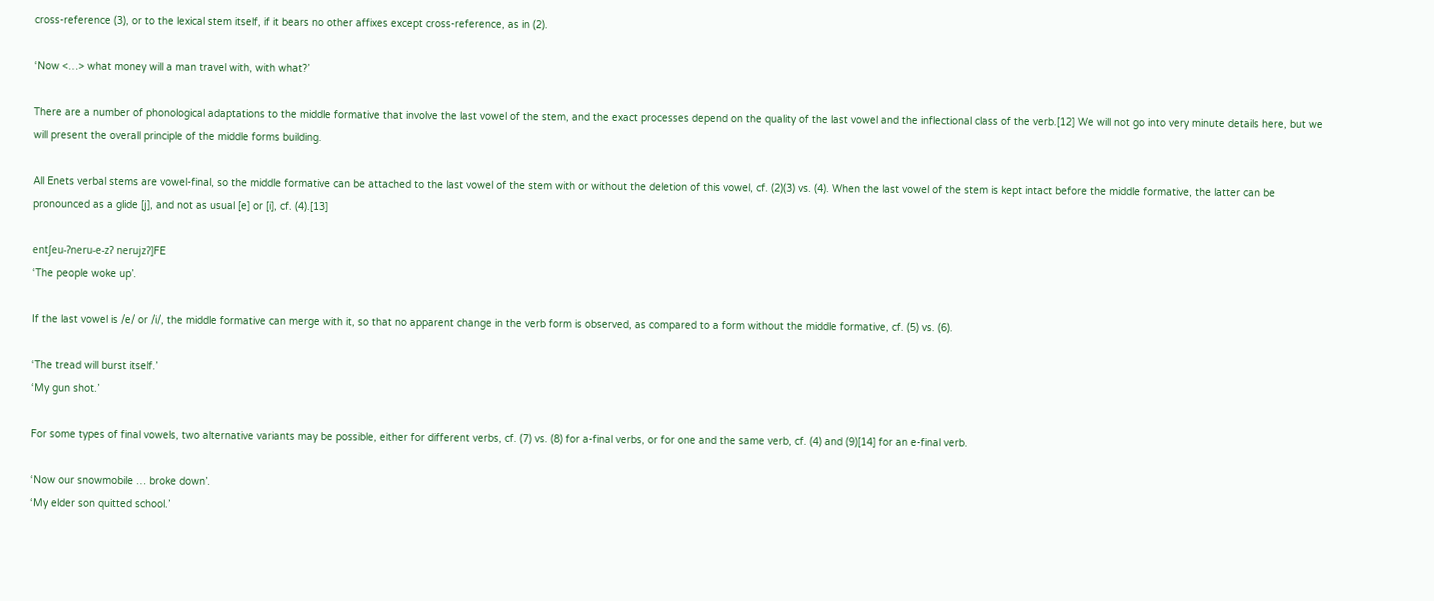cross-reference (3), or to the lexical stem itself, if it bears no other affixes except cross-reference, as in (2).

‘Now <…> what money will a man travel with, with what?’

There are a number of phonological adaptations to the middle formative that involve the last vowel of the stem, and the exact processes depend on the quality of the last vowel and the inflectional class of the verb.[12] We will not go into very minute details here, but we will present the overall principle of the middle forms building.

All Enets verbal stems are vowel-final, so the middle formative can be attached to the last vowel of the stem with or without the deletion of this vowel, cf. (2)(3) vs. (4). When the last vowel of the stem is kept intact before the middle formative, the latter can be pronounced as a glide [j], and not as usual [e] or [i], cf. (4).[13]

entʃeu-ʔneru-e-zʔ nerujzʔ]FE
‘The people woke up’.

If the last vowel is /e/ or /i/, the middle formative can merge with it, so that no apparent change in the verb form is observed, as compared to a form without the middle formative, cf. (5) vs. (6).

‘The tread will burst itself.’
‘My gun shot.’

For some types of final vowels, two alternative variants may be possible, either for different verbs, cf. (7) vs. (8) for a-final verbs, or for one and the same verb, cf. (4) and (9)[14] for an e-final verb.

‘Now our snowmobile … broke down’.
‘My elder son quitted school.’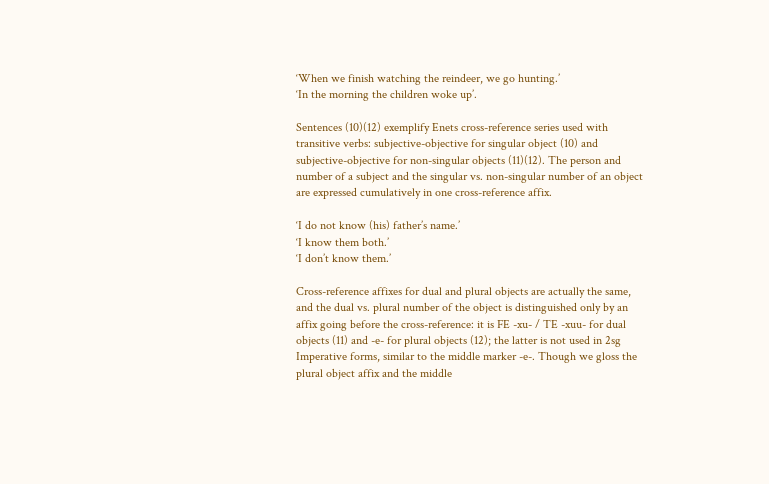‘When we finish watching the reindeer, we go hunting.’
‘In the morning the children woke up’.

Sentences (10)(12) exemplify Enets cross-reference series used with transitive verbs: subjective-objective for singular object (10) and subjective-objective for non-singular objects (11)(12). The person and number of a subject and the singular vs. non-singular number of an object are expressed cumulatively in one cross-reference affix.

‘I do not know (his) father’s name.’
‘I know them both.’
‘I don’t know them.’

Cross-reference affixes for dual and plural objects are actually the same, and the dual vs. plural number of the object is distinguished only by an affix going before the cross-reference: it is FE -xu- / TE -xuu- for dual objects (11) and -e- for plural objects (12); the latter is not used in 2sg Imperative forms, similar to the middle marker -e-. Though we gloss the plural object affix and the middle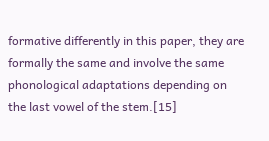formative differently in this paper, they are formally the same and involve the same phonological adaptations depending on the last vowel of the stem.[15]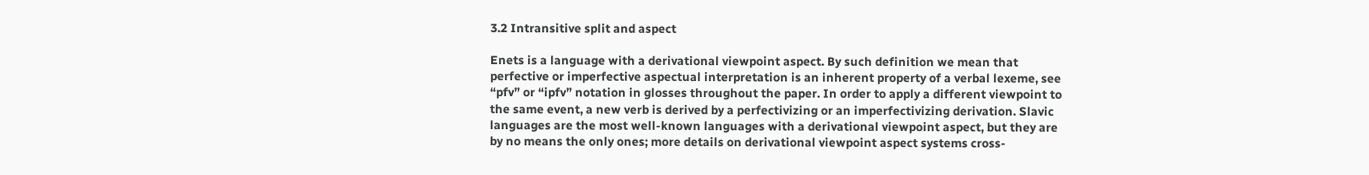3.2 Intransitive split and aspect

Enets is a language with a derivational viewpoint aspect. By such definition we mean that perfective or imperfective aspectual interpretation is an inherent property of a verbal lexeme, see “pfv” or “ipfv” notation in glosses throughout the paper. In order to apply a different viewpoint to the same event, a new verb is derived by a perfectivizing or an imperfectivizing derivation. Slavic languages are the most well-known languages with a derivational viewpoint aspect, but they are by no means the only ones; more details on derivational viewpoint aspect systems cross-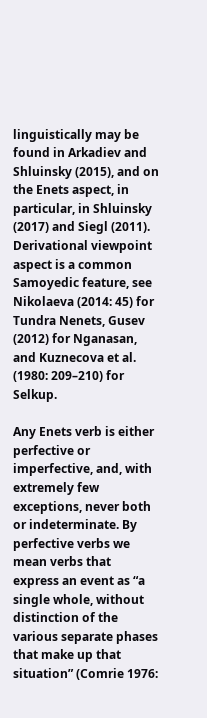linguistically may be found in Arkadiev and Shluinsky (2015), and on the Enets aspect, in particular, in Shluinsky (2017) and Siegl (2011). Derivational viewpoint aspect is a common Samoyedic feature, see Nikolaeva (2014: 45) for Tundra Nenets, Gusev (2012) for Nganasan, and Kuznecova et al. (1980: 209–210) for Selkup.

Any Enets verb is either perfective or imperfective, and, with extremely few exceptions, never both or indeterminate. By perfective verbs we mean verbs that express an event as “a single whole, without distinction of the various separate phases that make up that situation” (Comrie 1976: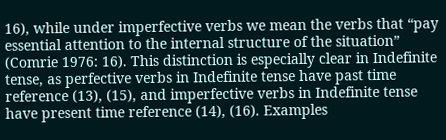16), while under imperfective verbs we mean the verbs that “pay essential attention to the internal structure of the situation” (Comrie 1976: 16). This distinction is especially clear in Indefinite tense, as perfective verbs in Indefinite tense have past time reference (13), (15), and imperfective verbs in Indefinite tense have present time reference (14), (16). Examples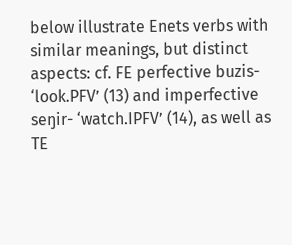below illustrate Enets verbs with similar meanings, but distinct aspects: cf. FE perfective buzis- ‘look.PFV’ (13) and imperfective seŋir- ‘watch.IPFV’ (14), as well as TE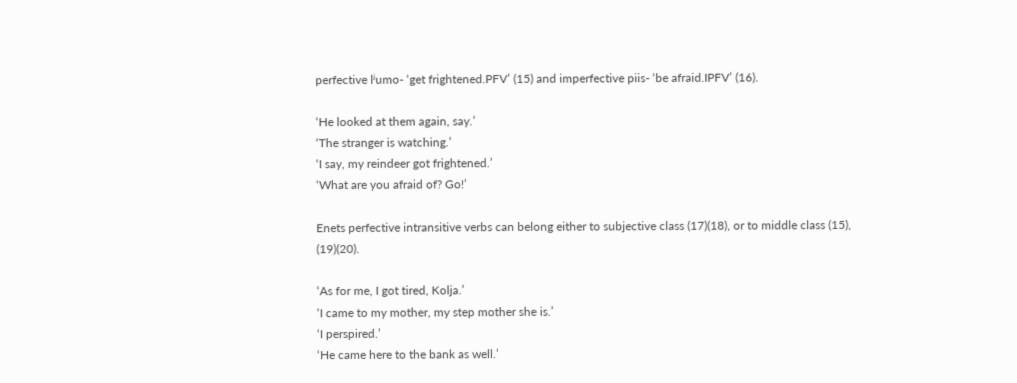perfective lʲumo- ‘get frightened.PFV’ (15) and imperfective piis- ‘be afraid.IPFV’ (16).

‘He looked at them again, say.’
‘The stranger is watching.’
‘I say, my reindeer got frightened.’
‘What are you afraid of? Go!’

Enets perfective intransitive verbs can belong either to subjective class (17)(18), or to middle class (15), (19)(20).

‘As for me, I got tired, Kolja.’
‘I came to my mother, my step mother she is.’
‘I perspired.’
‘He came here to the bank as well.’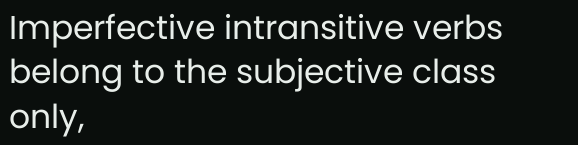Imperfective intransitive verbs belong to the subjective class only,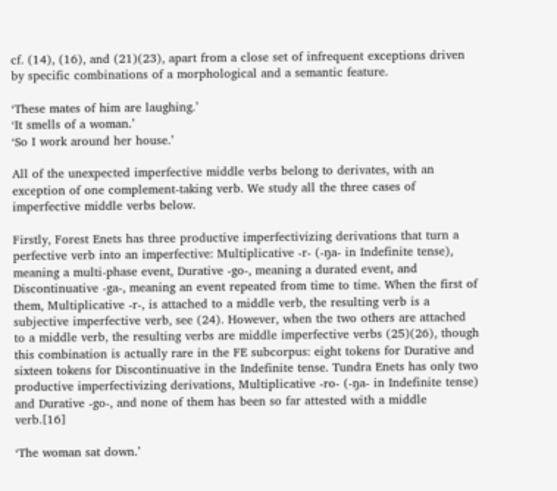cf. (14), (16), and (21)(23), apart from a close set of infrequent exceptions driven by specific combinations of a morphological and a semantic feature.

‘These mates of him are laughing.’
‘It smells of a woman.’
‘So I work around her house.’

All of the unexpected imperfective middle verbs belong to derivates, with an exception of one complement-taking verb. We study all the three cases of imperfective middle verbs below.

Firstly, Forest Enets has three productive imperfectivizing derivations that turn a perfective verb into an imperfective: Multiplicative -r- (-ŋa- in Indefinite tense), meaning a multi-phase event, Durative -go-, meaning a durated event, and Discontinuative -ga-, meaning an event repeated from time to time. When the first of them, Multiplicative -r-, is attached to a middle verb, the resulting verb is a subjective imperfective verb, see (24). However, when the two others are attached to a middle verb, the resulting verbs are middle imperfective verbs (25)(26), though this combination is actually rare in the FE subcorpus: eight tokens for Durative and sixteen tokens for Discontinuative in the Indefinite tense. Tundra Enets has only two productive imperfectivizing derivations, Multiplicative -ro- (-ŋa- in Indefinite tense) and Durative -go-, and none of them has been so far attested with a middle verb.[16]

‘The woman sat down.’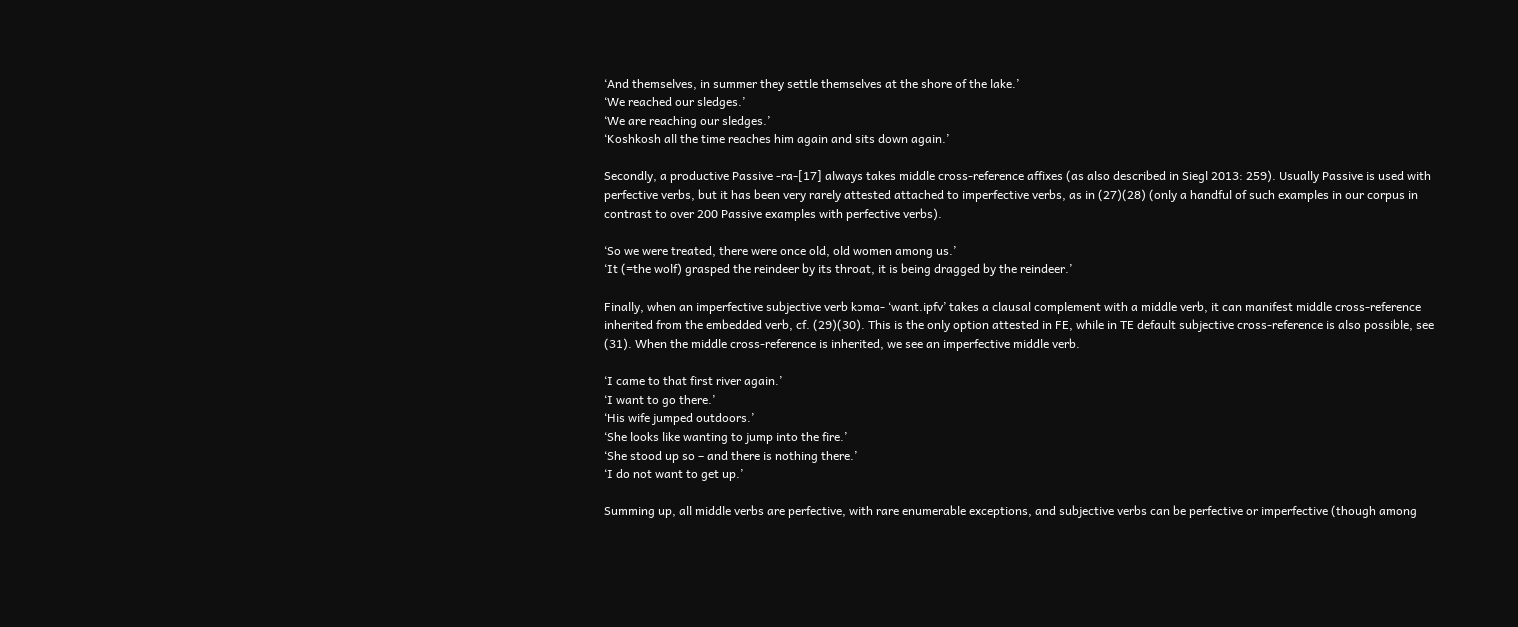‘And themselves, in summer they settle themselves at the shore of the lake.’
‘We reached our sledges.’
‘We are reaching our sledges.’
‘Koshkosh all the time reaches him again and sits down again.’

Secondly, a productive Passive -ra-[17] always takes middle cross-reference affixes (as also described in Siegl 2013: 259). Usually Passive is used with perfective verbs, but it has been very rarely attested attached to imperfective verbs, as in (27)(28) (only a handful of such examples in our corpus in contrast to over 200 Passive examples with perfective verbs).

‘So we were treated, there were once old, old women among us.’
‘It (=the wolf) grasped the reindeer by its throat, it is being dragged by the reindeer.’

Finally, when an imperfective subjective verb kɔma- ‘want.ipfv’ takes a clausal complement with a middle verb, it can manifest middle cross-reference inherited from the embedded verb, cf. (29)(30). This is the only option attested in FE, while in TE default subjective cross-reference is also possible, see (31). When the middle cross-reference is inherited, we see an imperfective middle verb.

‘I came to that first river again.’
‘I want to go there.’
‘His wife jumped outdoors.’
‘She looks like wanting to jump into the fire.’
‘She stood up so – and there is nothing there.’
‘I do not want to get up.’

Summing up, all middle verbs are perfective, with rare enumerable exceptions, and subjective verbs can be perfective or imperfective (though among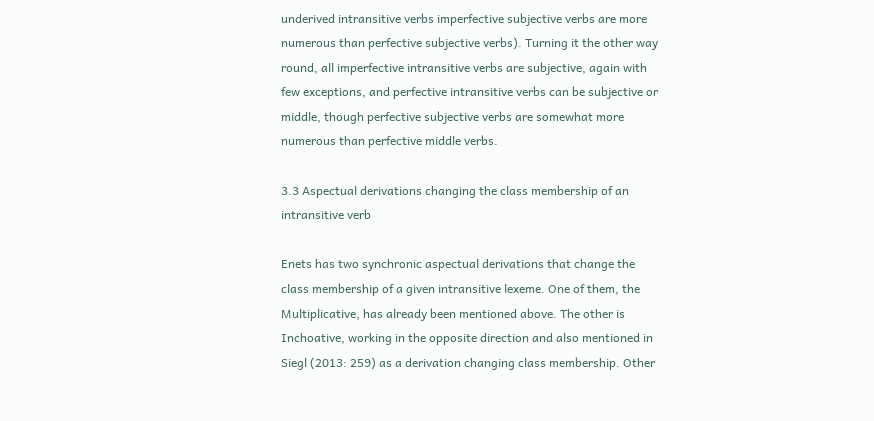underived intransitive verbs imperfective subjective verbs are more numerous than perfective subjective verbs). Turning it the other way round, all imperfective intransitive verbs are subjective, again with few exceptions, and perfective intransitive verbs can be subjective or middle, though perfective subjective verbs are somewhat more numerous than perfective middle verbs.

3.3 Aspectual derivations changing the class membership of an intransitive verb

Enets has two synchronic aspectual derivations that change the class membership of a given intransitive lexeme. One of them, the Multiplicative, has already been mentioned above. The other is Inchoative, working in the opposite direction and also mentioned in Siegl (2013: 259) as a derivation changing class membership. Other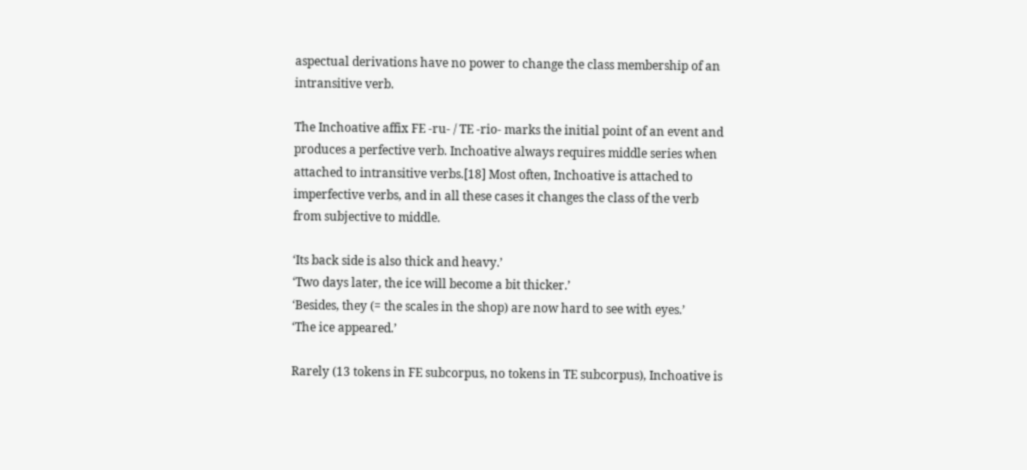aspectual derivations have no power to change the class membership of an intransitive verb.

The Inchoative affix FE -ru- / TE -rio- marks the initial point of an event and produces a perfective verb. Inchoative always requires middle series when attached to intransitive verbs.[18] Most often, Inchoative is attached to imperfective verbs, and in all these cases it changes the class of the verb from subjective to middle.

‘Its back side is also thick and heavy.’
‘Two days later, the ice will become a bit thicker.’
‘Besides, they (= the scales in the shop) are now hard to see with eyes.’
‘The ice appeared.’

Rarely (13 tokens in FE subcorpus, no tokens in TE subcorpus), Inchoative is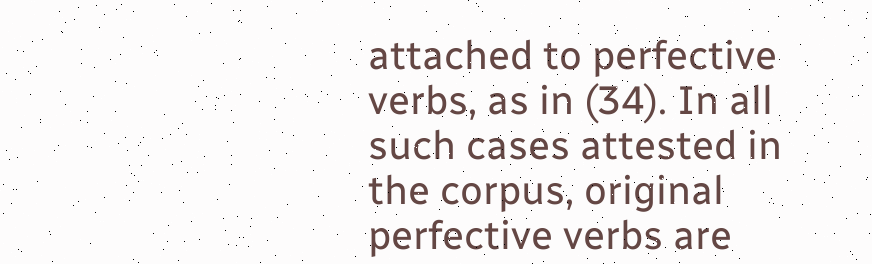attached to perfective verbs, as in (34). In all such cases attested in the corpus, original perfective verbs are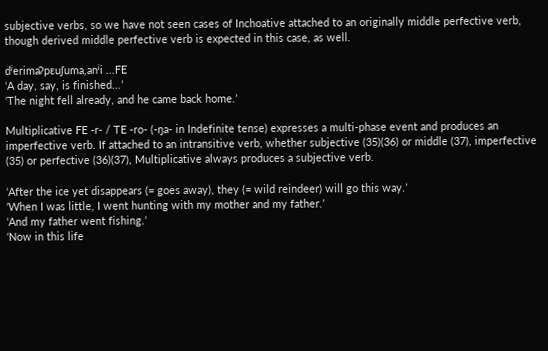subjective verbs, so we have not seen cases of Inchoative attached to an originally middle perfective verb, though derived middle perfective verb is expected in this case, as well.

dʲerimaʔpɛuʃuma,anʲi ...FE
‘A day, say, is finished...’
‘The night fell already, and he came back home.’

Multiplicative FE -r- / TE -ro- (-ŋa- in Indefinite tense) expresses a multi-phase event and produces an imperfective verb. If attached to an intransitive verb, whether subjective (35)(36) or middle (37), imperfective (35) or perfective (36)(37), Multiplicative always produces a subjective verb.

‘After the ice yet disappears (= goes away), they (= wild reindeer) will go this way.’
‘When I was little, I went hunting with my mother and my father.’
‘And my father went fishing.’
‘Now in this life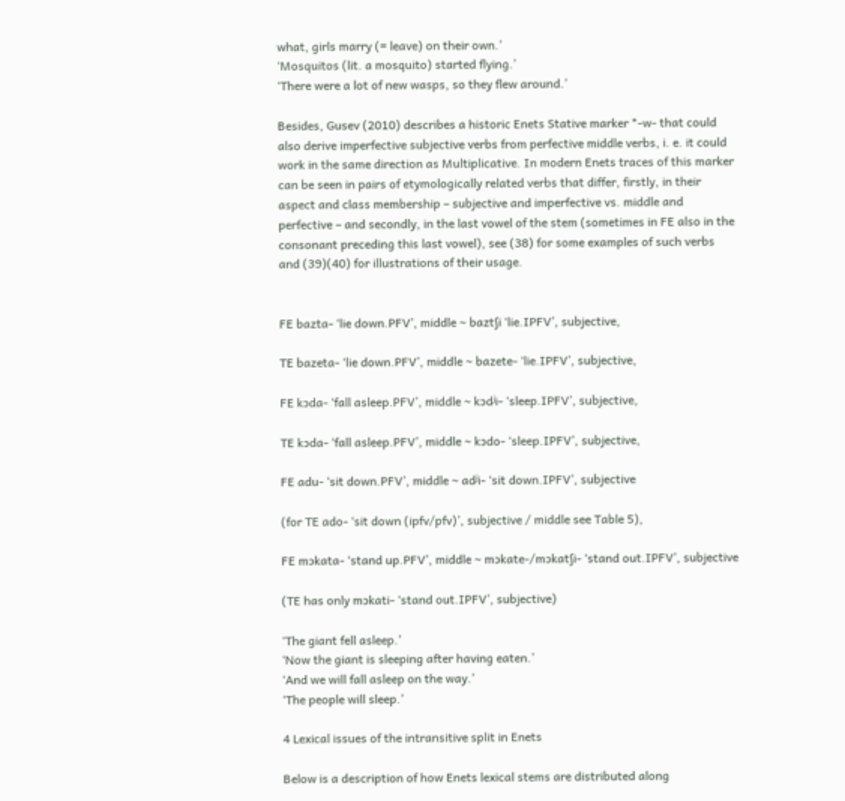what, girls marry (= leave) on their own.’
‘Mosquitos (lit. a mosquito) started flying.’
‘There were a lot of new wasps, so they flew around.’

Besides, Gusev (2010) describes a historic Enets Stative marker *-w- that could also derive imperfective subjective verbs from perfective middle verbs, i. e. it could work in the same direction as Multiplicative. In modern Enets traces of this marker can be seen in pairs of etymologically related verbs that differ, firstly, in their aspect and class membership – subjective and imperfective vs. middle and perfective – and secondly, in the last vowel of the stem (sometimes in FE also in the consonant preceding this last vowel), see (38) for some examples of such verbs and (39)(40) for illustrations of their usage.


FE bazta- ‘lie down.PFV’, middle ∼ baztʃi ‘lie.IPFV’, subjective,

TE bazeta- ‘lie down.PFV’, middle ∼ bazete- ‘lie.IPFV’, subjective,

FE kɔda- ‘fall asleep.PFV’, middle ∼ kɔdʲi- ‘sleep.IPFV’, subjective,

TE kɔda- ‘fall asleep.PFV’, middle ∼ kɔdo- ‘sleep.IPFV’, subjective,

FE adu- ‘sit down.PFV’, middle ∼ adʲi- ‘sit down.IPFV’, subjective

(for TE ado- ‘sit down (ipfv/pfv)’, subjective / middle see Table 5),

FE mɔkata- ‘stand up.PFV’, middle ∼ mɔkate-/mɔkatʃi- ‘stand out.IPFV’, subjective

(TE has only mɔkati- ‘stand out.IPFV’, subjective)

‘The giant fell asleep.’
‘Now the giant is sleeping after having eaten.’
‘And we will fall asleep on the way.’
‘The people will sleep.’

4 Lexical issues of the intransitive split in Enets

Below is a description of how Enets lexical stems are distributed along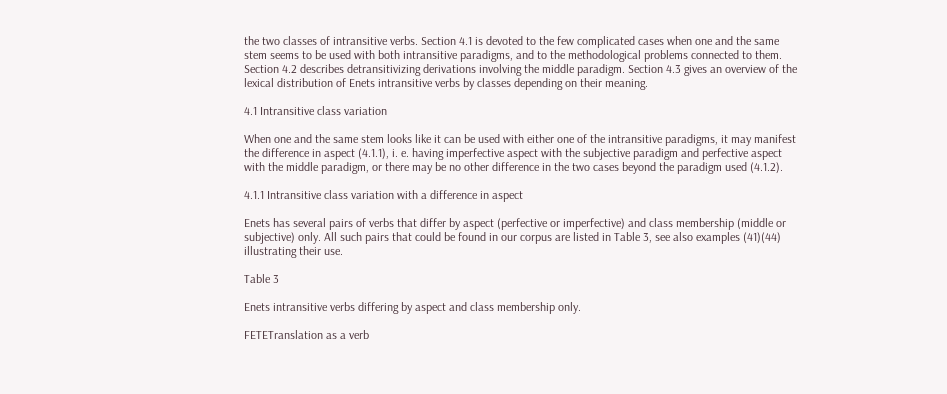the two classes of intransitive verbs. Section 4.1 is devoted to the few complicated cases when one and the same stem seems to be used with both intransitive paradigms, and to the methodological problems connected to them. Section 4.2 describes detransitivizing derivations involving the middle paradigm. Section 4.3 gives an overview of the lexical distribution of Enets intransitive verbs by classes depending on their meaning.

4.1 Intransitive class variation

When one and the same stem looks like it can be used with either one of the intransitive paradigms, it may manifest the difference in aspect (4.1.1), i. e. having imperfective aspect with the subjective paradigm and perfective aspect with the middle paradigm, or there may be no other difference in the two cases beyond the paradigm used (4.1.2).

4.1.1 Intransitive class variation with a difference in aspect

Enets has several pairs of verbs that differ by aspect (perfective or imperfective) and class membership (middle or subjective) only. All such pairs that could be found in our corpus are listed in Table 3, see also examples (41)(44) illustrating their use.

Table 3

Enets intransitive verbs differing by aspect and class membership only.

FETETranslation as a verb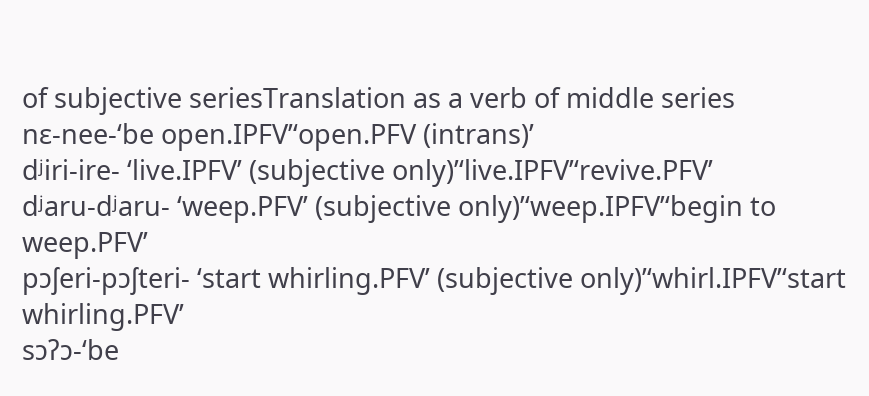of subjective seriesTranslation as a verb of middle series
nɛ-nee-‘be open.IPFV’‘open.PFV (intrans)’
dʲiri-ire- ‘live.IPFV’ (subjective only)’‘live.IPFV’‘revive.PFV’
dʲaru-dʲaru- ‘weep.PFV’ (subjective only)’‘weep.IPFV’‘begin to weep.PFV’
pɔʃeri-pɔʃteri- ‘start whirling.PFV’ (subjective only)’‘whirl.IPFV’‘start whirling.PFV’
sɔʔɔ-‘be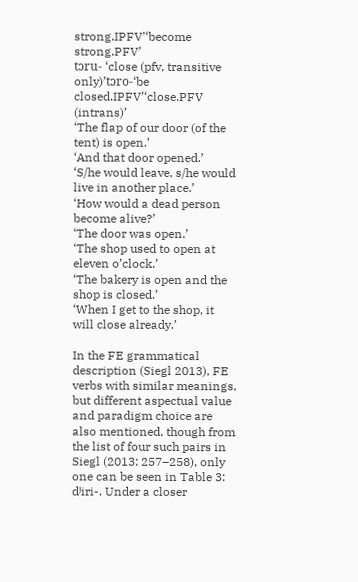strong.IPFV’‘become strong.PFV’
tɔru- ‘close (pfv, transitive only)’tɔro-‘be closed.IPFV’‘close.PFV (intrans)’
‘The flap of our door (of the tent) is open.’
‘And that door opened.’
‘S/he would leave, s/he would live in another place.’
‘How would a dead person become alive?’
‘The door was open.’
‘The shop used to open at eleven o’clock.’
‘The bakery is open and the shop is closed.’
‘When I get to the shop, it will close already.’

In the FE grammatical description (Siegl 2013), FE verbs with similar meanings, but different aspectual value and paradigm choice are also mentioned, though from the list of four such pairs in Siegl (2013: 257–258), only one can be seen in Table 3: dʲiri-. Under a closer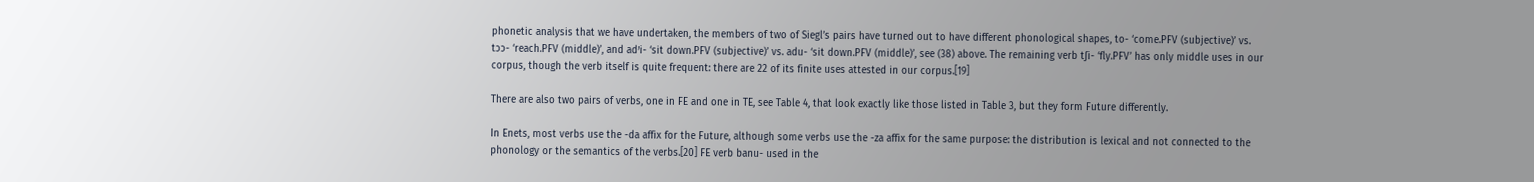phonetic analysis that we have undertaken, the members of two of Siegl’s pairs have turned out to have different phonological shapes, to- ‘come.PFV (subjective)’ vs. tɔɔ- ‘reach.PFV (middle)’, and adʲi- ‘sit down.PFV (subjective)’ vs. adu- ‘sit down.PFV (middle)’, see (38) above. The remaining verb tʃi- ‘fly.PFV’ has only middle uses in our corpus, though the verb itself is quite frequent: there are 22 of its finite uses attested in our corpus.[19]

There are also two pairs of verbs, one in FE and one in TE, see Table 4, that look exactly like those listed in Table 3, but they form Future differently.

In Enets, most verbs use the -da affix for the Future, although some verbs use the -za affix for the same purpose: the distribution is lexical and not connected to the phonology or the semantics of the verbs.[20] FE verb banu- used in the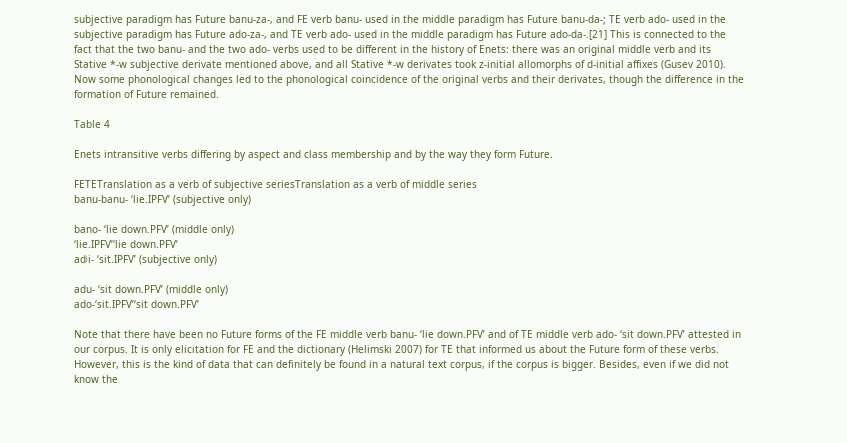subjective paradigm has Future banu-za-, and FE verb banu- used in the middle paradigm has Future banu-da-; TE verb ado- used in the subjective paradigm has Future ado-za-, and TE verb ado- used in the middle paradigm has Future ado-da-.[21] This is connected to the fact that the two banu- and the two ado- verbs used to be different in the history of Enets: there was an original middle verb and its Stative *-w subjective derivate mentioned above, and all Stative *-w derivates took z-initial allomorphs of d-initial affixes (Gusev 2010). Now some phonological changes led to the phonological coincidence of the original verbs and their derivates, though the difference in the formation of Future remained.

Table 4

Enets intransitive verbs differing by aspect and class membership and by the way they form Future.

FETETranslation as a verb of subjective seriesTranslation as a verb of middle series
banu-banu- ‘lie.IPFV’ (subjective only)

bano- ‘lie down.PFV’ (middle only)
‘lie.IPFV’‘lie down.PFV’
adʲi- ‘sit.IPFV’ (subjective only)

adu- ‘sit down.PFV’ (middle only)
ado-‘sit.IPFV’‘sit down.PFV’

Note that there have been no Future forms of the FE middle verb banu- ‘lie down.PFV’ and of TE middle verb ado- ‘sit down.PFV’ attested in our corpus. It is only elicitation for FE and the dictionary (Helimski 2007) for TE that informed us about the Future form of these verbs. However, this is the kind of data that can definitely be found in a natural text corpus, if the corpus is bigger. Besides, even if we did not know the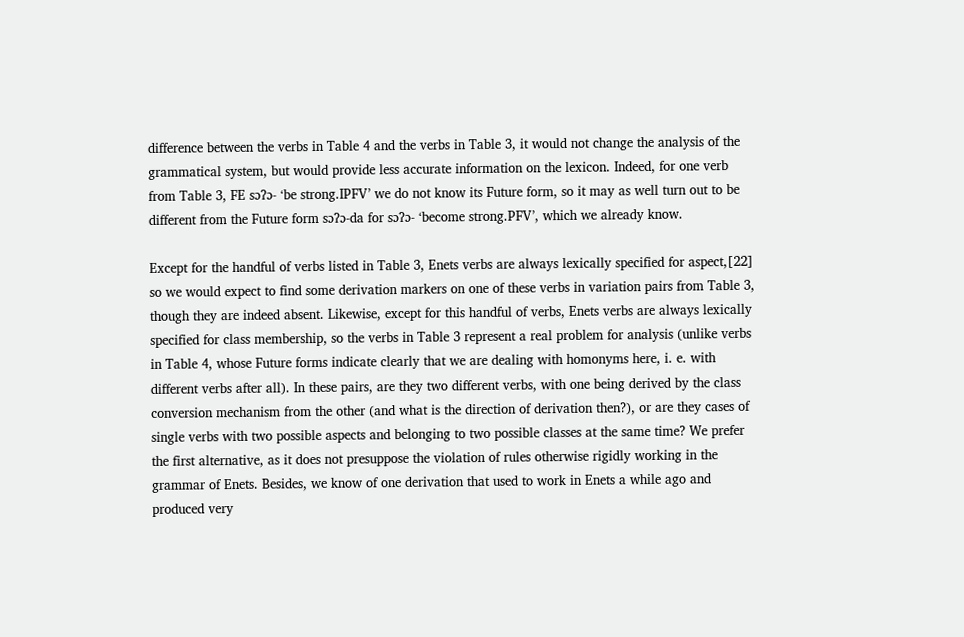difference between the verbs in Table 4 and the verbs in Table 3, it would not change the analysis of the grammatical system, but would provide less accurate information on the lexicon. Indeed, for one verb from Table 3, FE sɔʔɔ- ‘be strong.IPFV’ we do not know its Future form, so it may as well turn out to be different from the Future form sɔʔɔ-da for sɔʔɔ- ‘become strong.PFV’, which we already know.

Except for the handful of verbs listed in Table 3, Enets verbs are always lexically specified for aspect,[22] so we would expect to find some derivation markers on one of these verbs in variation pairs from Table 3, though they are indeed absent. Likewise, except for this handful of verbs, Enets verbs are always lexically specified for class membership, so the verbs in Table 3 represent a real problem for analysis (unlike verbs in Table 4, whose Future forms indicate clearly that we are dealing with homonyms here, i. e. with different verbs after all). In these pairs, are they two different verbs, with one being derived by the class conversion mechanism from the other (and what is the direction of derivation then?), or are they cases of single verbs with two possible aspects and belonging to two possible classes at the same time? We prefer the first alternative, as it does not presuppose the violation of rules otherwise rigidly working in the grammar of Enets. Besides, we know of one derivation that used to work in Enets a while ago and produced very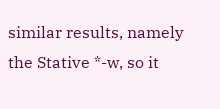similar results, namely the Stative *-w, so it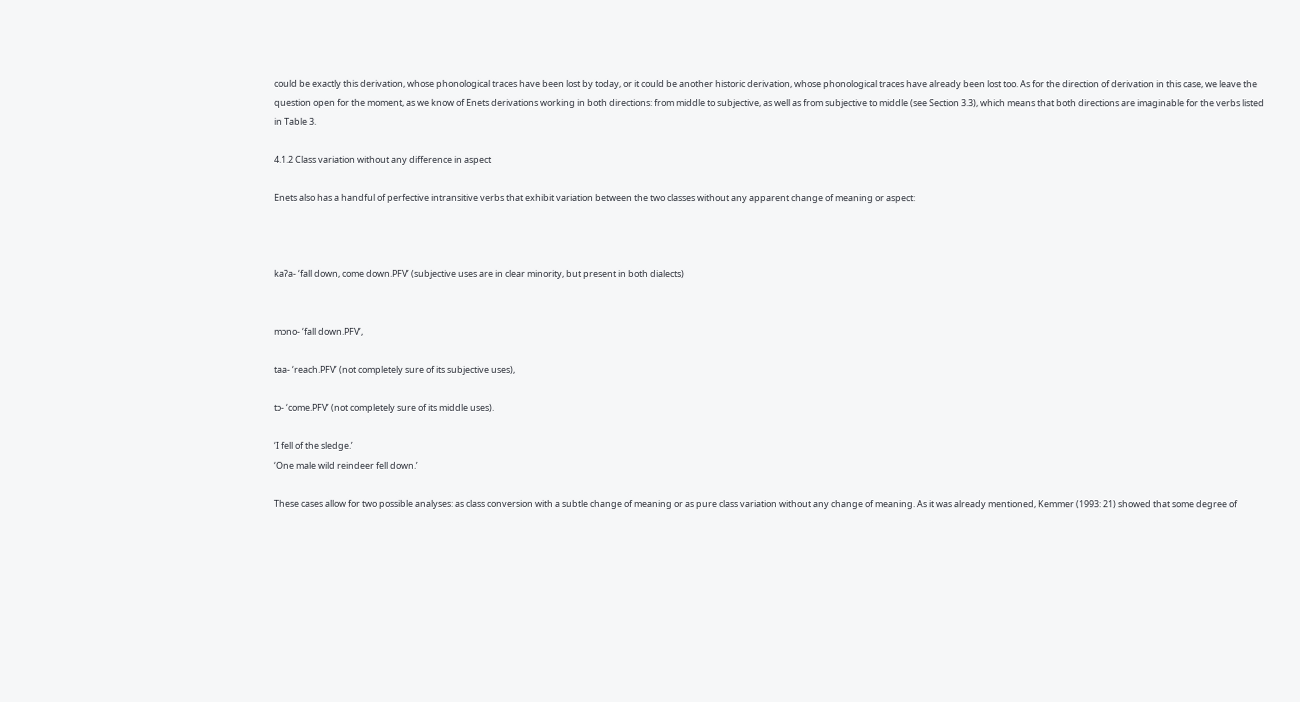could be exactly this derivation, whose phonological traces have been lost by today, or it could be another historic derivation, whose phonological traces have already been lost too. As for the direction of derivation in this case, we leave the question open for the moment, as we know of Enets derivations working in both directions: from middle to subjective, as well as from subjective to middle (see Section 3.3), which means that both directions are imaginable for the verbs listed in Table 3.

4.1.2 Class variation without any difference in aspect

Enets also has a handful of perfective intransitive verbs that exhibit variation between the two classes without any apparent change of meaning or aspect:



kaʔa- ‘fall down, come down.PFV’ (subjective uses are in clear minority, but present in both dialects)


mɔno- ‘fall down.PFV’,

taa- ‘reach.PFV’ (not completely sure of its subjective uses),

tɔ- ‘come.PFV’ (not completely sure of its middle uses).

‘I fell of the sledge.’
‘One male wild reindeer fell down.’

These cases allow for two possible analyses: as class conversion with a subtle change of meaning or as pure class variation without any change of meaning. As it was already mentioned, Kemmer (1993: 21) showed that some degree of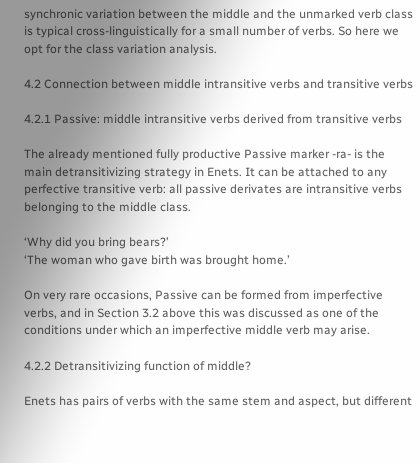synchronic variation between the middle and the unmarked verb class is typical cross-linguistically for a small number of verbs. So here we opt for the class variation analysis.

4.2 Connection between middle intransitive verbs and transitive verbs

4.2.1 Passive: middle intransitive verbs derived from transitive verbs

The already mentioned fully productive Passive marker -ra- is the main detransitivizing strategy in Enets. It can be attached to any perfective transitive verb: all passive derivates are intransitive verbs belonging to the middle class.

‘Why did you bring bears?’
‘The woman who gave birth was brought home.’

On very rare occasions, Passive can be formed from imperfective verbs, and in Section 3.2 above this was discussed as one of the conditions under which an imperfective middle verb may arise.

4.2.2 Detransitivizing function of middle?

Enets has pairs of verbs with the same stem and aspect, but different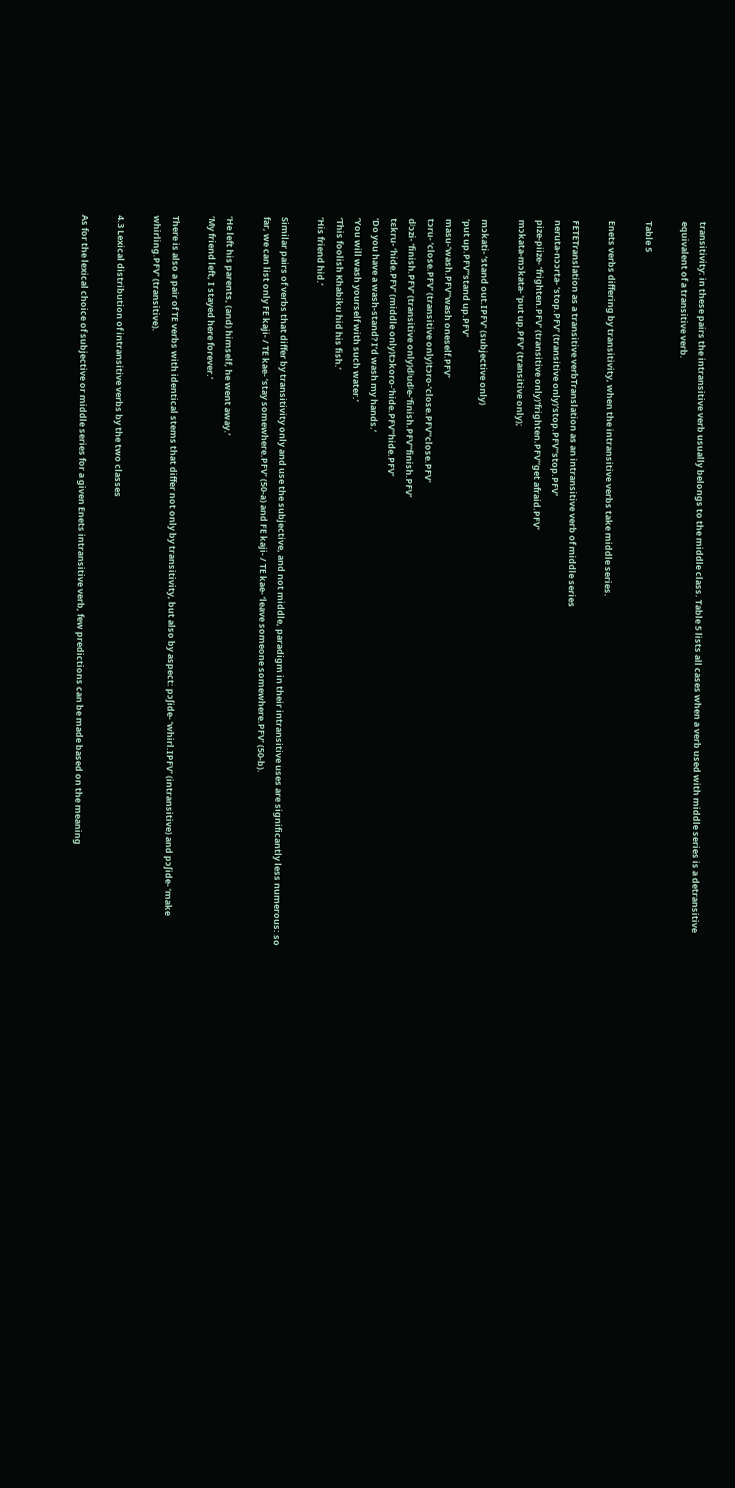transitivity: in these pairs the intransitive verb usually belongs to the middle class. Table 5 lists all cases when a verb used with middle series is a detransitive equivalent of a transitive verb.

Table 5

Enets verbs differing by transitivity, when the intransitive verbs take middle series.

FETETranslation as a transitive verbTranslation as an intransitive verb of middle series
neruta-nɔɔrta- ‘stop.PFV’ (transitive only)‘stop.PFV’‘stop.PFV’
pize-piize- ‘frighten.PFV’ (transitive only)‘frighten.PFV’‘get afraid.PFV’
mɔkata-mɔkata- ‘put up.PFV’ (transitive only);

mɔkati- ‘stand out.IPFV’ (subjective only)
‘put up.PFV’‘stand up.PFV’
masu-‘wash.PFV’‘wash oneself.PFV’
tɔru- ‘close.PFV’ (transitive only)tɔro-‘close.PFV’‘close.PFV’
dʲɔzi- ‘finish.PFV’ (transitive only)dʲudʲe-‘finish.PFV’‘finish.PFV’
tɛkru- ‘hide.PFV’ (middle only)tɔkoro-‘hide.PFV’‘hide.PFV’
‘Do you have a wash-stand? I’d wash my hands.’
‘You will wash yourself with such water.’
‘This foolish Khabiku hid his fish.’
‘His friend hid.’

Similar pairs of verbs that differ by transitivity only and use the subjective, and not middle, paradigm in their intransitive uses are significantly less numerous: so far, we can list only FE kaji- / TE kae- ‘stay somewhere.PFV’ (50-a) and FE kaji- / TE kae- ‘leave someone somewhere.PFV’ (50-b).

‘He left his parents, (and) himself, he went away.’
‘My friend left, I stayed here forever.’

There is also a pair of TE verbs with identical stems that differ not only by transitivity, but also by aspect: pɔʃide- ‘whirl.IPFV’ (intransitive) and pɔʃide- ‘make whirling.PFV’ (transitive).

4.3 Lexical distribution of intransitive verbs by the two classes

As for the lexical choice of subjective or middle series for a given Enets intransitive verb, few predictions can be made based on the meaning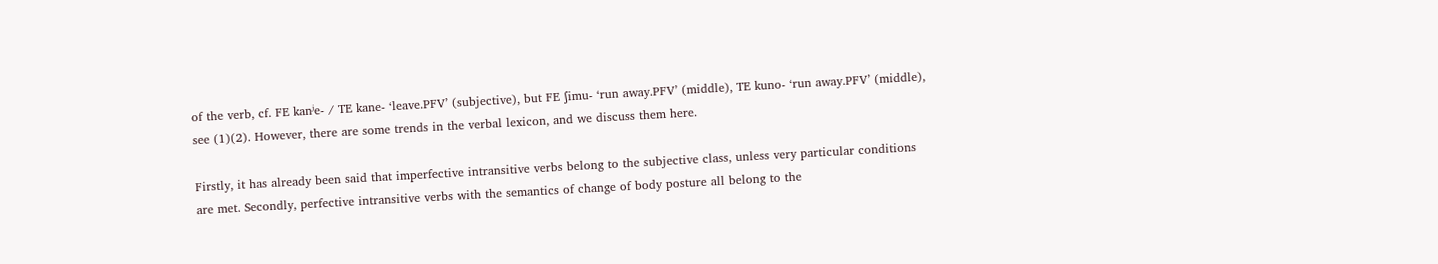of the verb, cf. FE kanʲe- / TE kane- ‘leave.PFV’ (subjective), but FE ʃimu- ‘run away.PFV’ (middle), TE kuno- ‘run away.PFV’ (middle), see (1)(2). However, there are some trends in the verbal lexicon, and we discuss them here.

Firstly, it has already been said that imperfective intransitive verbs belong to the subjective class, unless very particular conditions are met. Secondly, perfective intransitive verbs with the semantics of change of body posture all belong to the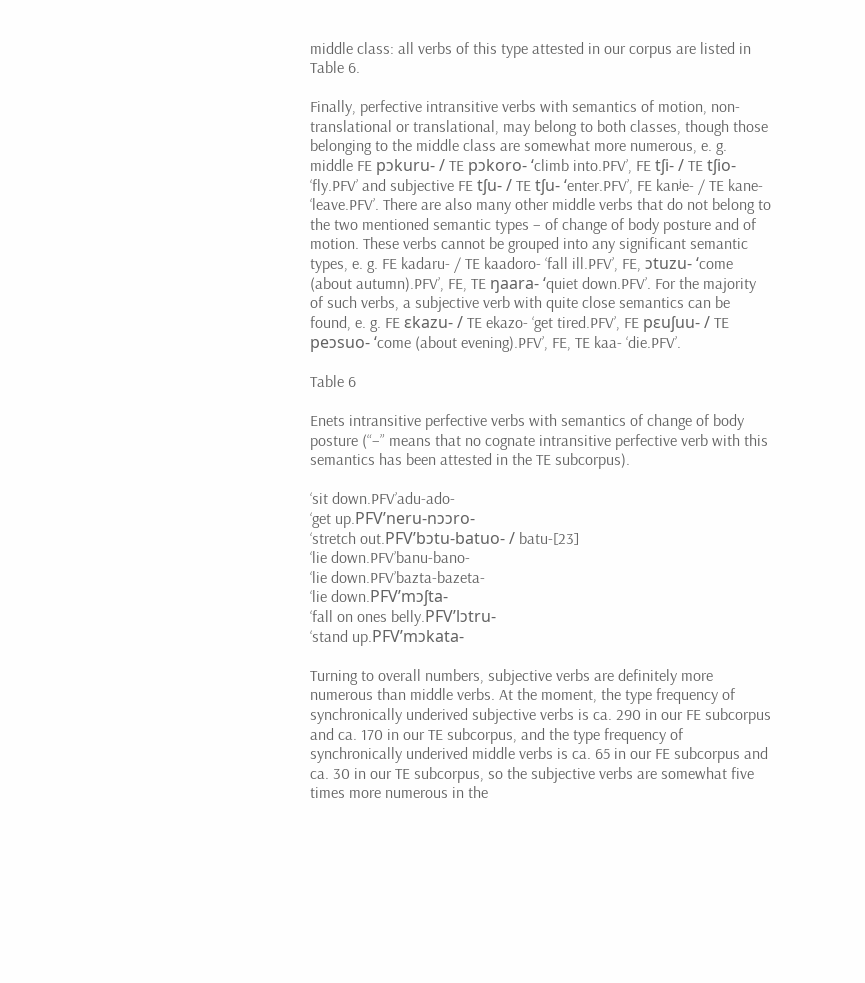middle class: all verbs of this type attested in our corpus are listed in Table 6.

Finally, perfective intransitive verbs with semantics of motion, non-translational or translational, may belong to both classes, though those belonging to the middle class are somewhat more numerous, e. g. middle FE pɔkuru- / TE pɔkoro- ‘climb into.PFV’, FE tʃi- / TE tʃio- ‘fly.PFV’ and subjective FE tʃu- / TE tʃu- ‘enter.PFV’, FE kanʲe- / TE kane- ‘leave.PFV’. There are also many other middle verbs that do not belong to the two mentioned semantic types – of change of body posture and of motion. These verbs cannot be grouped into any significant semantic types, e. g. FE kadaru- / TE kaadoro- ‘fall ill.PFV’, FE, ɔtuzu- ‘come (about autumn).PFV’, FE, TE ŋaara- ‘quiet down.PFV’. For the majority of such verbs, a subjective verb with quite close semantics can be found, e. g. FE ɛkazu- / TE ekazo- ‘get tired.PFV’, FE pɛuʃuu- / TE peɔsuo- ‘come (about evening).PFV’, FE, TE kaa- ‘die.PFV’.

Table 6

Enets intransitive perfective verbs with semantics of change of body posture (“–” means that no cognate intransitive perfective verb with this semantics has been attested in the TE subcorpus).

‘sit down.PFV’adu-ado-
‘get up.PFV’neru-nɔɔro-
‘stretch out.PFV’bɔtu-batuo- / batu-[23]
‘lie down.PFV’banu-bano-
‘lie down.PFV’bazta-bazeta-
‘lie down.PFV’mɔʃta-
‘fall on ones belly.PFV’lɔtru-
‘stand up.PFV’mɔkata-

Turning to overall numbers, subjective verbs are definitely more numerous than middle verbs. At the moment, the type frequency of synchronically underived subjective verbs is ca. 290 in our FE subcorpus and ca. 170 in our TE subcorpus, and the type frequency of synchronically underived middle verbs is ca. 65 in our FE subcorpus and ca. 30 in our TE subcorpus, so the subjective verbs are somewhat five times more numerous in the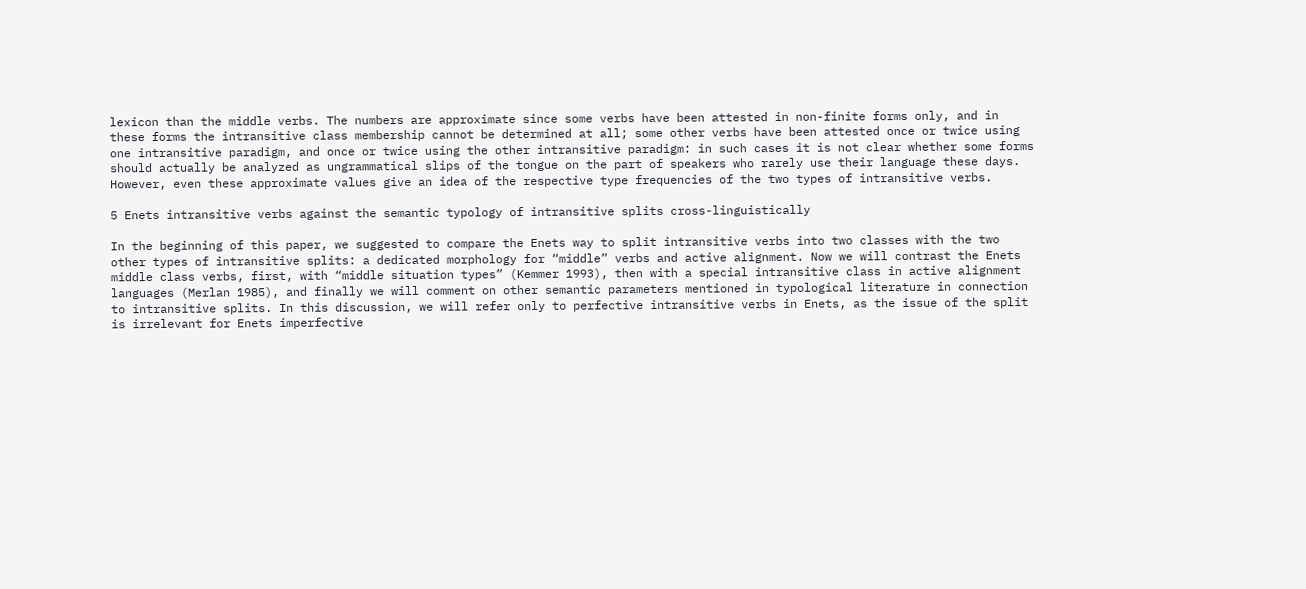lexicon than the middle verbs. The numbers are approximate since some verbs have been attested in non-finite forms only, and in these forms the intransitive class membership cannot be determined at all; some other verbs have been attested once or twice using one intransitive paradigm, and once or twice using the other intransitive paradigm: in such cases it is not clear whether some forms should actually be analyzed as ungrammatical slips of the tongue on the part of speakers who rarely use their language these days. However, even these approximate values give an idea of the respective type frequencies of the two types of intransitive verbs.

5 Enets intransitive verbs against the semantic typology of intransitive splits cross-linguistically

In the beginning of this paper, we suggested to compare the Enets way to split intransitive verbs into two classes with the two other types of intransitive splits: a dedicated morphology for “middle” verbs and active alignment. Now we will contrast the Enets middle class verbs, first, with “middle situation types” (Kemmer 1993), then with a special intransitive class in active alignment languages (Merlan 1985), and finally we will comment on other semantic parameters mentioned in typological literature in connection to intransitive splits. In this discussion, we will refer only to perfective intransitive verbs in Enets, as the issue of the split is irrelevant for Enets imperfective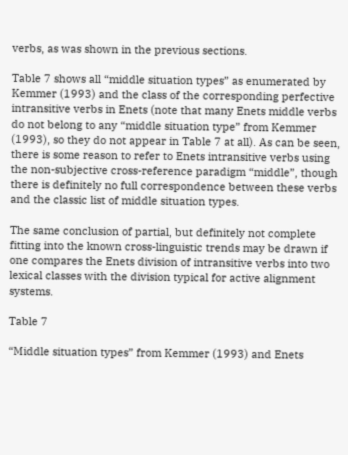verbs, as was shown in the previous sections.

Table 7 shows all “middle situation types” as enumerated by Kemmer (1993) and the class of the corresponding perfective intransitive verbs in Enets (note that many Enets middle verbs do not belong to any “middle situation type” from Kemmer (1993), so they do not appear in Table 7 at all). As can be seen, there is some reason to refer to Enets intransitive verbs using the non-subjective cross-reference paradigm “middle”, though there is definitely no full correspondence between these verbs and the classic list of middle situation types.

The same conclusion of partial, but definitely not complete fitting into the known cross-linguistic trends may be drawn if one compares the Enets division of intransitive verbs into two lexical classes with the division typical for active alignment systems.

Table 7

“Middle situation types” from Kemmer (1993) and Enets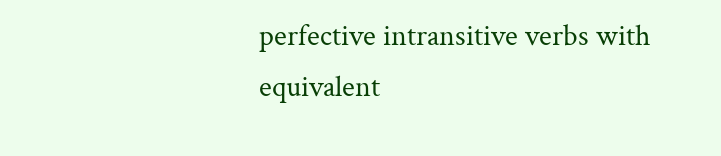perfective intransitive verbs with equivalent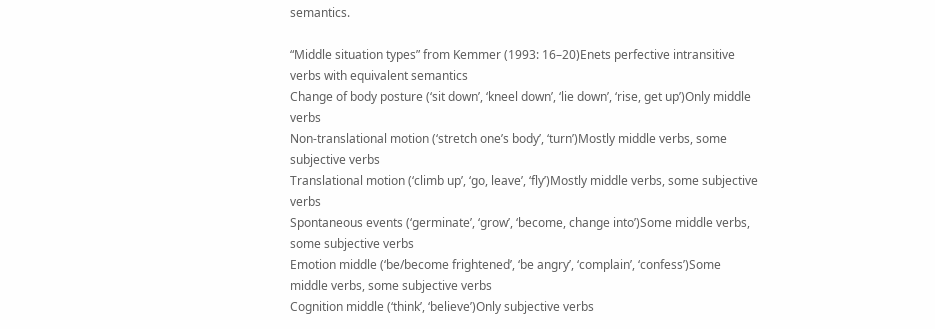semantics.

“Middle situation types” from Kemmer (1993: 16–20)Enets perfective intransitive verbs with equivalent semantics
Change of body posture (‘sit down’, ‘kneel down’, ‘lie down’, ‘rise, get up’)Only middle verbs
Non-translational motion (‘stretch one’s body’, ‘turn’)Mostly middle verbs, some subjective verbs
Translational motion (‘climb up’, ‘go, leave’, ‘fly’)Mostly middle verbs, some subjective verbs
Spontaneous events (‘germinate’, ‘grow’, ‘become, change into’)Some middle verbs, some subjective verbs
Emotion middle (‘be/become frightened’, ‘be angry’, ‘complain’, ‘confess’)Some middle verbs, some subjective verbs
Cognition middle (‘think’, ‘believe’)Only subjective verbs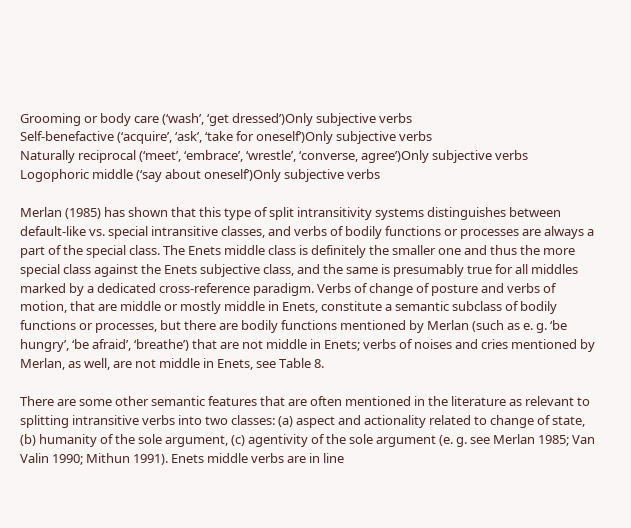Grooming or body care (‘wash’, ‘get dressed’)Only subjective verbs
Self-benefactive (‘acquire’, ‘ask’, ‘take for oneself’)Only subjective verbs
Naturally reciprocal (‘meet’, ‘embrace’, ‘wrestle’, ‘converse, agree’)Only subjective verbs
Logophoric middle (‘say about oneself’)Only subjective verbs

Merlan (1985) has shown that this type of split intransitivity systems distinguishes between default-like vs. special intransitive classes, and verbs of bodily functions or processes are always a part of the special class. The Enets middle class is definitely the smaller one and thus the more special class against the Enets subjective class, and the same is presumably true for all middles marked by a dedicated cross-reference paradigm. Verbs of change of posture and verbs of motion, that are middle or mostly middle in Enets, constitute a semantic subclass of bodily functions or processes, but there are bodily functions mentioned by Merlan (such as e. g. ‘be hungry’, ‘be afraid’, ‘breathe’) that are not middle in Enets; verbs of noises and cries mentioned by Merlan, as well, are not middle in Enets, see Table 8.

There are some other semantic features that are often mentioned in the literature as relevant to splitting intransitive verbs into two classes: (a) aspect and actionality related to change of state, (b) humanity of the sole argument, (c) agentivity of the sole argument (e. g. see Merlan 1985; Van Valin 1990; Mithun 1991). Enets middle verbs are in line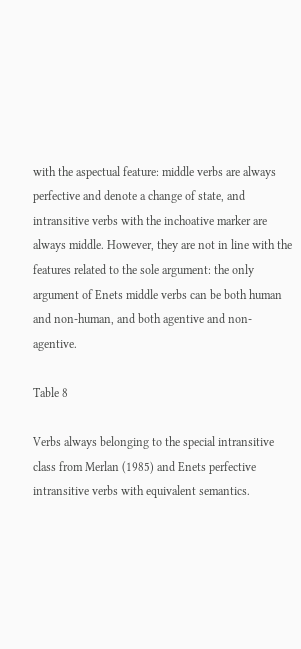with the aspectual feature: middle verbs are always perfective and denote a change of state, and intransitive verbs with the inchoative marker are always middle. However, they are not in line with the features related to the sole argument: the only argument of Enets middle verbs can be both human and non-human, and both agentive and non-agentive.

Table 8

Verbs always belonging to the special intransitive class from Merlan (1985) and Enets perfective intransitive verbs with equivalent semantics.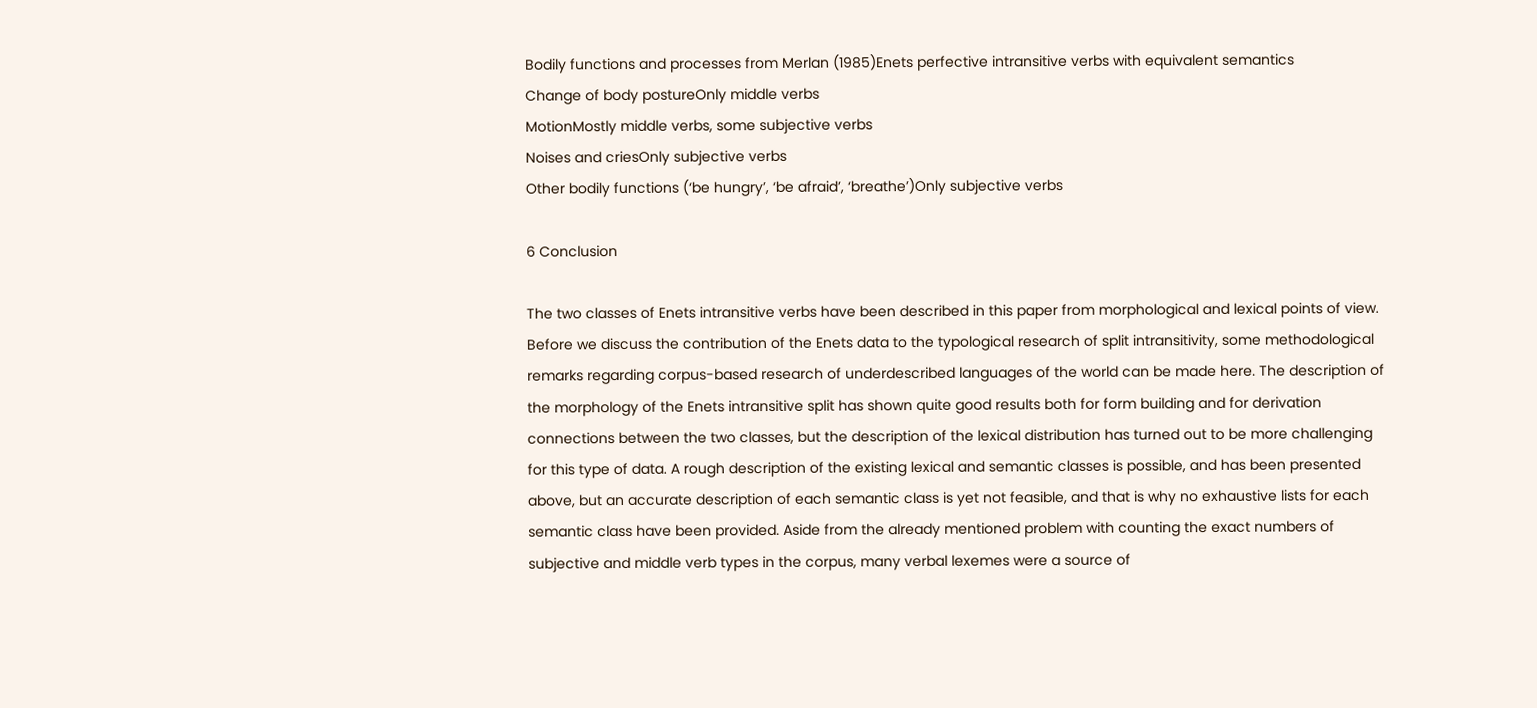Bodily functions and processes from Merlan (1985)Enets perfective intransitive verbs with equivalent semantics
Change of body postureOnly middle verbs
MotionMostly middle verbs, some subjective verbs
Noises and criesOnly subjective verbs
Other bodily functions (‘be hungry’, ‘be afraid’, ‘breathe’)Only subjective verbs

6 Conclusion

The two classes of Enets intransitive verbs have been described in this paper from morphological and lexical points of view. Before we discuss the contribution of the Enets data to the typological research of split intransitivity, some methodological remarks regarding corpus-based research of underdescribed languages of the world can be made here. The description of the morphology of the Enets intransitive split has shown quite good results both for form building and for derivation connections between the two classes, but the description of the lexical distribution has turned out to be more challenging for this type of data. A rough description of the existing lexical and semantic classes is possible, and has been presented above, but an accurate description of each semantic class is yet not feasible, and that is why no exhaustive lists for each semantic class have been provided. Aside from the already mentioned problem with counting the exact numbers of subjective and middle verb types in the corpus, many verbal lexemes were a source of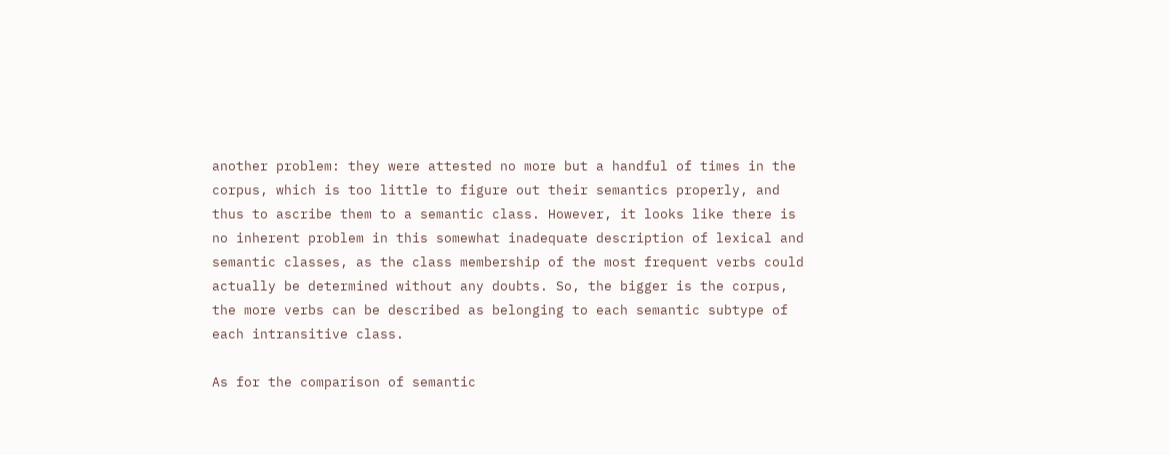another problem: they were attested no more but a handful of times in the corpus, which is too little to figure out their semantics properly, and thus to ascribe them to a semantic class. However, it looks like there is no inherent problem in this somewhat inadequate description of lexical and semantic classes, as the class membership of the most frequent verbs could actually be determined without any doubts. So, the bigger is the corpus, the more verbs can be described as belonging to each semantic subtype of each intransitive class.

As for the comparison of semantic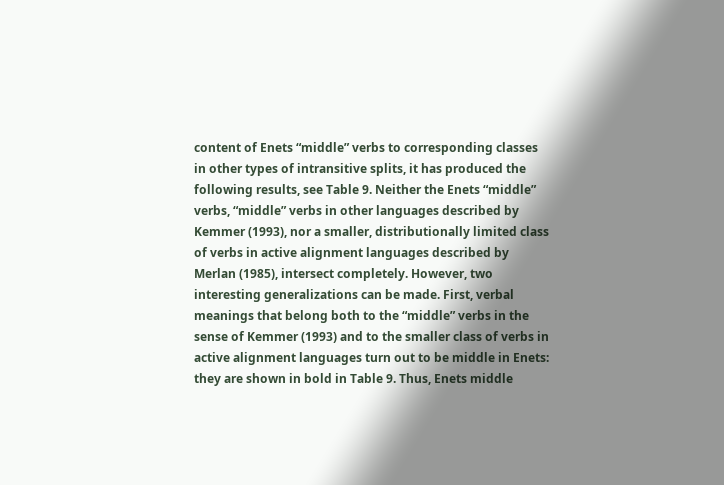content of Enets “middle” verbs to corresponding classes in other types of intransitive splits, it has produced the following results, see Table 9. Neither the Enets “middle” verbs, “middle” verbs in other languages described by Kemmer (1993), nor a smaller, distributionally limited class of verbs in active alignment languages described by Merlan (1985), intersect completely. However, two interesting generalizations can be made. First, verbal meanings that belong both to the “middle” verbs in the sense of Kemmer (1993) and to the smaller class of verbs in active alignment languages turn out to be middle in Enets: they are shown in bold in Table 9. Thus, Enets middle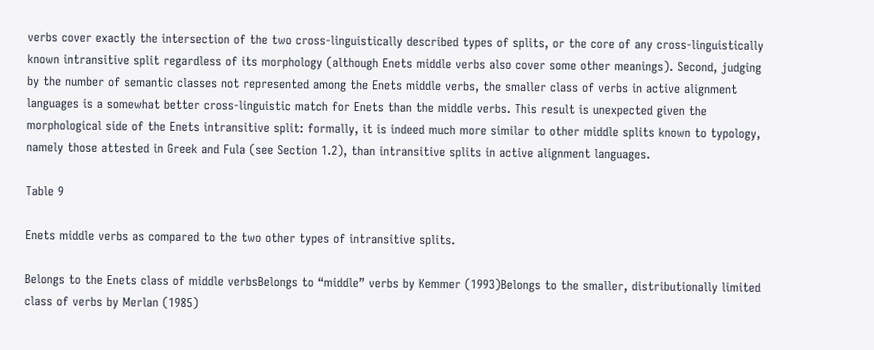verbs cover exactly the intersection of the two cross-linguistically described types of splits, or the core of any cross-linguistically known intransitive split regardless of its morphology (although Enets middle verbs also cover some other meanings). Second, judging by the number of semantic classes not represented among the Enets middle verbs, the smaller class of verbs in active alignment languages is a somewhat better cross-linguistic match for Enets than the middle verbs. This result is unexpected given the morphological side of the Enets intransitive split: formally, it is indeed much more similar to other middle splits known to typology, namely those attested in Greek and Fula (see Section 1.2), than intransitive splits in active alignment languages.

Table 9

Enets middle verbs as compared to the two other types of intransitive splits.

Belongs to the Enets class of middle verbsBelongs to “middle” verbs by Kemmer (1993)Belongs to the smaller, distributionally limited class of verbs by Merlan (1985)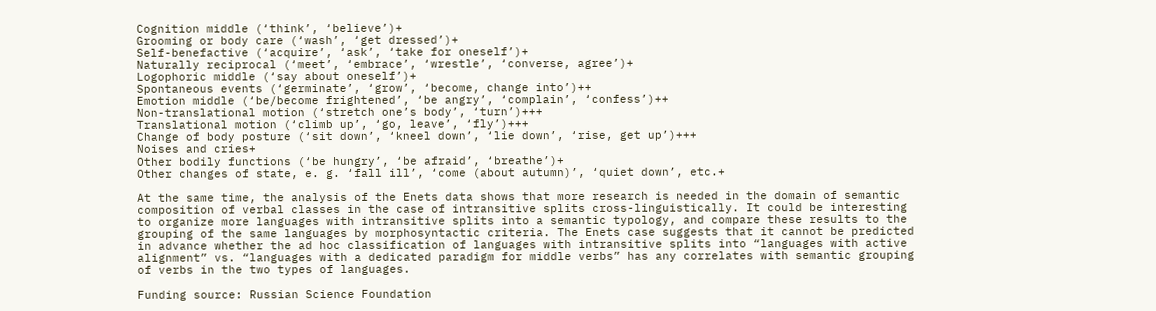Cognition middle (‘think’, ‘believe’)+
Grooming or body care (‘wash’, ‘get dressed’)+
Self-benefactive (‘acquire’, ‘ask’, ‘take for oneself’)+
Naturally reciprocal (‘meet’, ‘embrace’, ‘wrestle’, ‘converse, agree’)+
Logophoric middle (‘say about oneself’)+
Spontaneous events (‘germinate’, ‘grow’, ‘become, change into’)++
Emotion middle (‘be/become frightened’, ‘be angry’, ‘complain’, ‘confess’)++
Non-translational motion (‘stretch one’s body’, ‘turn’)+++
Translational motion (‘climb up’, ‘go, leave’, ‘fly’)+++
Change of body posture (‘sit down’, ‘kneel down’, ‘lie down’, ‘rise, get up’)+++
Noises and cries+
Other bodily functions (‘be hungry’, ‘be afraid’, ‘breathe’)+
Other changes of state, e. g. ‘fall ill’, ‘come (about autumn)’, ‘quiet down’, etc.+

At the same time, the analysis of the Enets data shows that more research is needed in the domain of semantic composition of verbal classes in the case of intransitive splits cross-linguistically. It could be interesting to organize more languages with intransitive splits into a semantic typology, and compare these results to the grouping of the same languages by morphosyntactic criteria. The Enets case suggests that it cannot be predicted in advance whether the ad hoc classification of languages with intransitive splits into “languages with active alignment” vs. “languages with a dedicated paradigm for middle verbs” has any correlates with semantic grouping of verbs in the two types of languages.

Funding source: Russian Science Foundation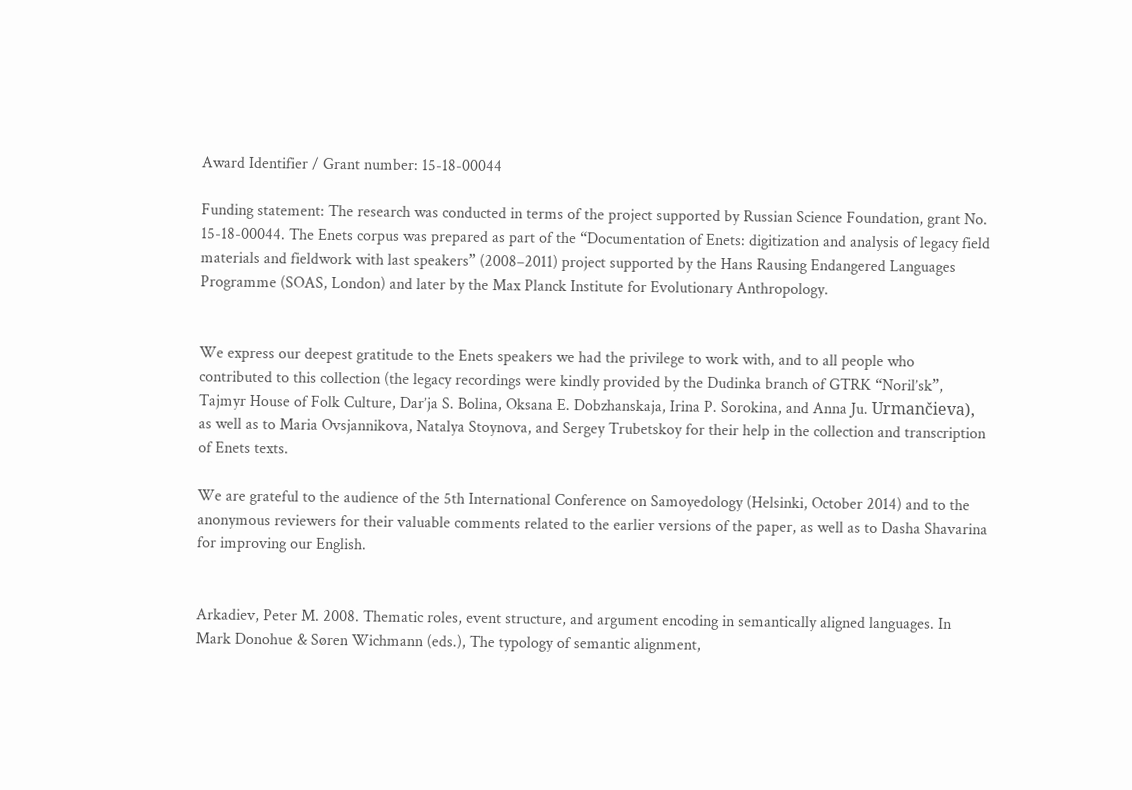Award Identifier / Grant number: 15-18-00044

Funding statement: The research was conducted in terms of the project supported by Russian Science Foundation, grant No. 15-18-00044. The Enets corpus was prepared as part of the “Documentation of Enets: digitization and analysis of legacy field materials and fieldwork with last speakers” (2008–2011) project supported by the Hans Rausing Endangered Languages Programme (SOAS, London) and later by the Max Planck Institute for Evolutionary Anthropology.


We express our deepest gratitude to the Enets speakers we had the privilege to work with, and to all people who contributed to this collection (the legacy recordings were kindly provided by the Dudinka branch of GTRK “Noril’sk”, Tajmyr House of Folk Culture, Dar’ja S. Bolina, Oksana E. Dobzhanskaja, Irina P. Sorokina, and Anna Ju. Urmančieva), as well as to Maria Ovsjannikova, Natalya Stoynova, and Sergey Trubetskoy for their help in the collection and transcription of Enets texts.

We are grateful to the audience of the 5th International Conference on Samoyedology (Helsinki, October 2014) and to the anonymous reviewers for their valuable comments related to the earlier versions of the paper, as well as to Dasha Shavarina for improving our English.


Arkadiev, Peter M. 2008. Thematic roles, event structure, and argument encoding in semantically aligned languages. In Mark Donohue & Søren Wichmann (eds.), The typology of semantic alignment,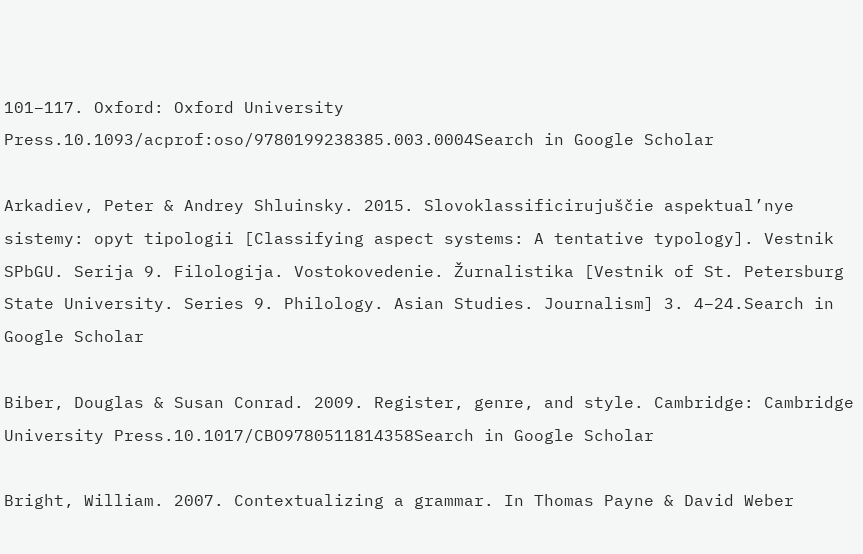101–117. Oxford: Oxford University Press.10.1093/acprof:oso/9780199238385.003.0004Search in Google Scholar

Arkadiev, Peter & Andrey Shluinsky. 2015. Slovoklassificirujuščie aspektual’nye sistemy: opyt tipologii [Classifying aspect systems: A tentative typology]. Vestnik SPbGU. Serija 9. Filologija. Vostokovedenie. Žurnalistika [Vestnik of St. Petersburg State University. Series 9. Philology. Asian Studies. Journalism] 3. 4–24.Search in Google Scholar

Biber, Douglas & Susan Conrad. 2009. Register, genre, and style. Cambridge: Cambridge University Press.10.1017/CBO9780511814358Search in Google Scholar

Bright, William. 2007. Contextualizing a grammar. In Thomas Payne & David Weber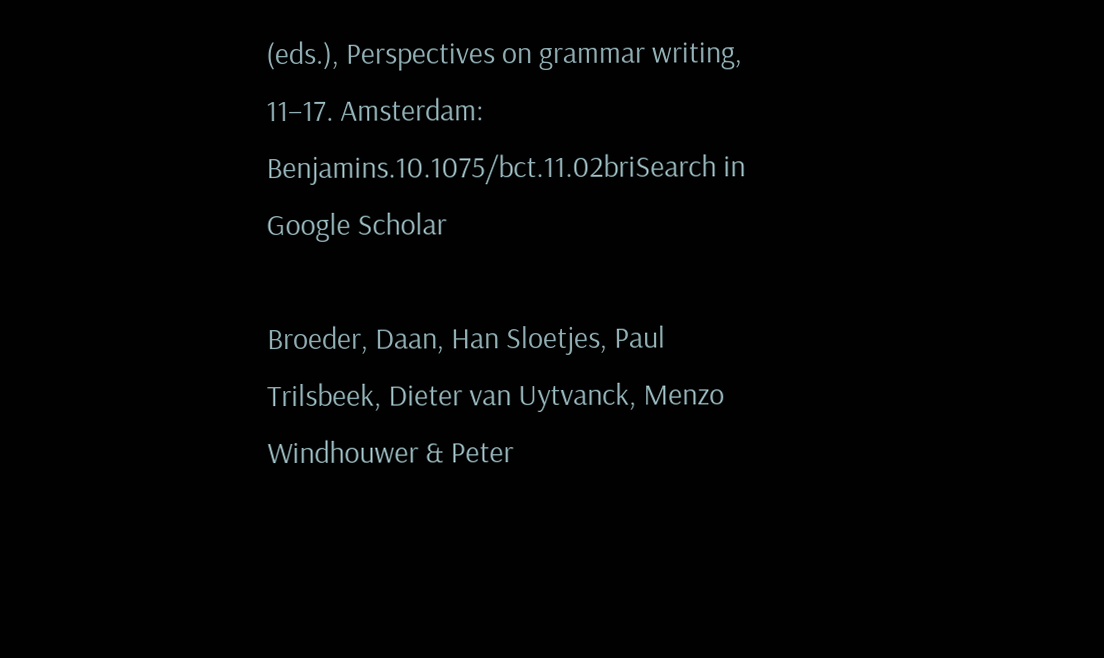(eds.), Perspectives on grammar writing, 11–17. Amsterdam: Benjamins.10.1075/bct.11.02briSearch in Google Scholar

Broeder, Daan, Han Sloetjes, Paul Trilsbeek, Dieter van Uytvanck, Menzo Windhouwer & Peter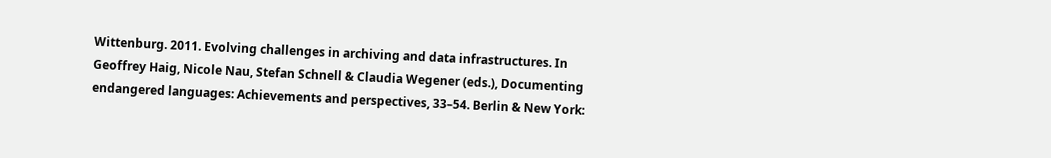Wittenburg. 2011. Evolving challenges in archiving and data infrastructures. In Geoffrey Haig, Nicole Nau, Stefan Schnell & Claudia Wegener (eds.), Documenting endangered languages: Achievements and perspectives, 33–54. Berlin & New York: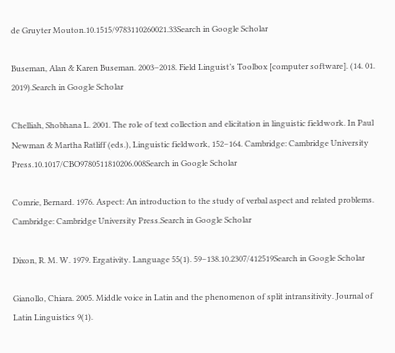de Gruyter Mouton.10.1515/9783110260021.33Search in Google Scholar

Buseman, Alan & Karen Buseman. 2003–2018. Field Linguist’s Toolbox [computer software]. (14. 01. 2019).Search in Google Scholar

Chelliah, Shobhana L. 2001. The role of text collection and elicitation in linguistic fieldwork. In Paul Newman & Martha Ratliff (eds.), Linguistic fieldwork, 152–164. Cambridge: Cambridge University Press.10.1017/CBO9780511810206.008Search in Google Scholar

Comrie, Bernard. 1976. Aspect: An introduction to the study of verbal aspect and related problems. Cambridge: Cambridge University Press.Search in Google Scholar

Dixon, R. M. W. 1979. Ergativity. Language 55(1). 59–138.10.2307/412519Search in Google Scholar

Gianollo, Chiara. 2005. Middle voice in Latin and the phenomenon of split intransitivity. Journal of Latin Linguistics 9(1).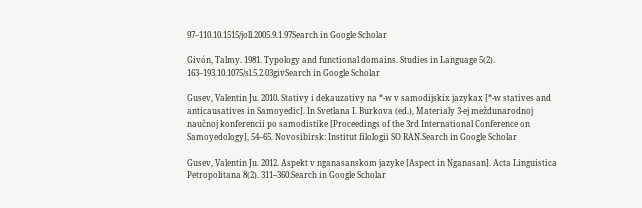97–110.10.1515/joll.2005.9.1.97Search in Google Scholar

Givón, Talmy. 1981. Typology and functional domains. Studies in Language 5(2). 163–193.10.1075/sl.5.2.03givSearch in Google Scholar

Gusev, Valentin Ju. 2010. Stativy i dekauzativy na *-w v samodijskix jazykax [*-w statives and anticausatives in Samoyedic]. In Svetlana I. Burkova (ed.), Materialy 3-ej meždunarodnoj naučnoj konferencii po samodistike [Proceedings of the 3rd International Conference on Samoyedology], 54–65. Novosibirsk: Institut filologii SO RAN.Search in Google Scholar

Gusev, Valentin Ju. 2012. Aspekt v nganasanskom jazyke [Aspect in Nganasan]. Acta Linguistica Petropolitana 8(2). 311–360.Search in Google Scholar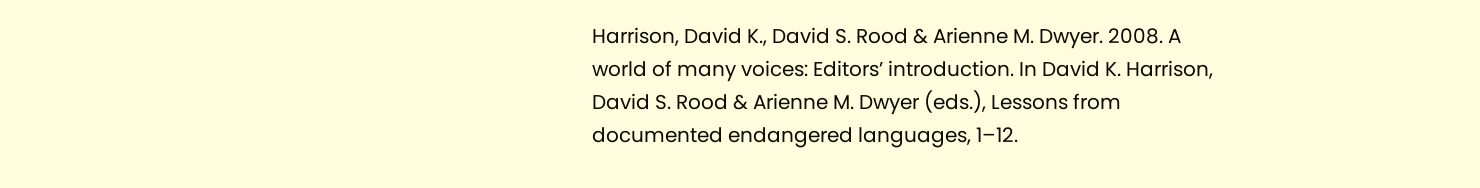Harrison, David K., David S. Rood & Arienne M. Dwyer. 2008. A world of many voices: Editors’ introduction. In David K. Harrison, David S. Rood & Arienne M. Dwyer (eds.), Lessons from documented endangered languages, 1–12.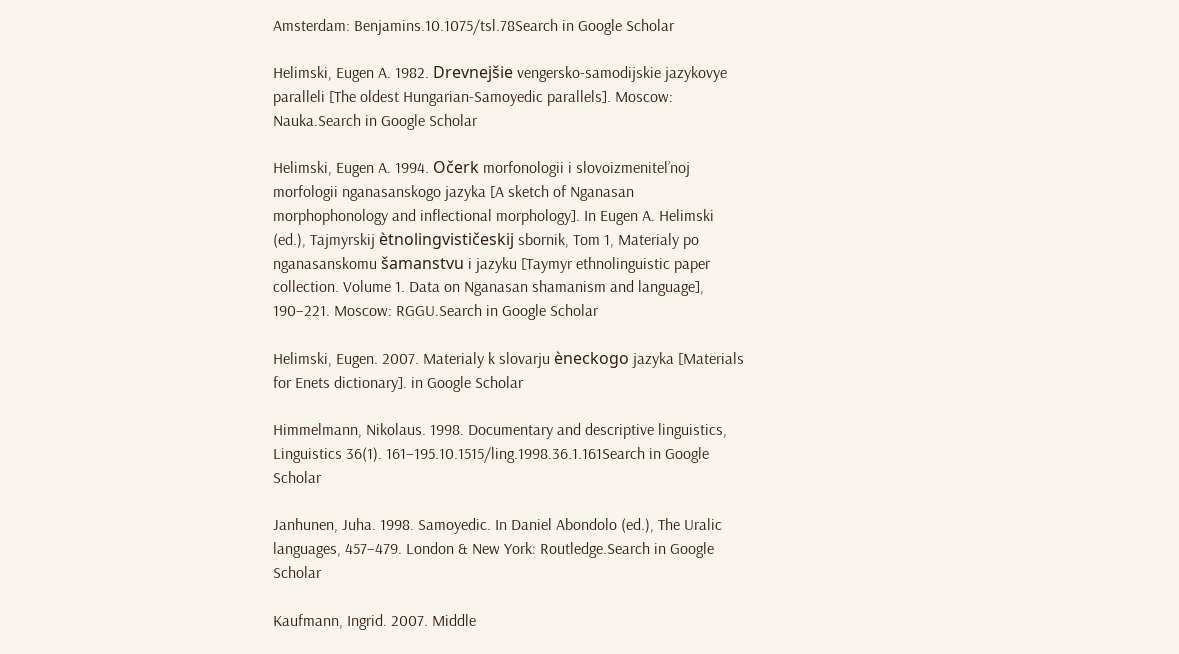Amsterdam: Benjamins.10.1075/tsl.78Search in Google Scholar

Helimski, Eugen A. 1982. Drevnejšie vengersko-samodijskie jazykovye paralleli [The oldest Hungarian-Samoyedic parallels]. Moscow: Nauka.Search in Google Scholar

Helimski, Eugen A. 1994. Očerk morfonologii i slovoizmenitel’noj morfologii nganasanskogo jazyka [A sketch of Nganasan morphophonology and inflectional morphology]. In Eugen A. Helimski (ed.), Tajmyrskij ètnolingvističeskij sbornik, Tom 1, Materialy po nganasanskomu šamanstvu i jazyku [Taymyr ethnolinguistic paper collection. Volume 1. Data on Nganasan shamanism and language], 190–221. Moscow: RGGU.Search in Google Scholar

Helimski, Eugen. 2007. Materialy k slovarju èneckogo jazyka [Materials for Enets dictionary]. in Google Scholar

Himmelmann, Nikolaus. 1998. Documentary and descriptive linguistics, Linguistics 36(1). 161–195.10.1515/ling.1998.36.1.161Search in Google Scholar

Janhunen, Juha. 1998. Samoyedic. In Daniel Abondolo (ed.), The Uralic languages, 457–479. London & New York: Routledge.Search in Google Scholar

Kaufmann, Ingrid. 2007. Middle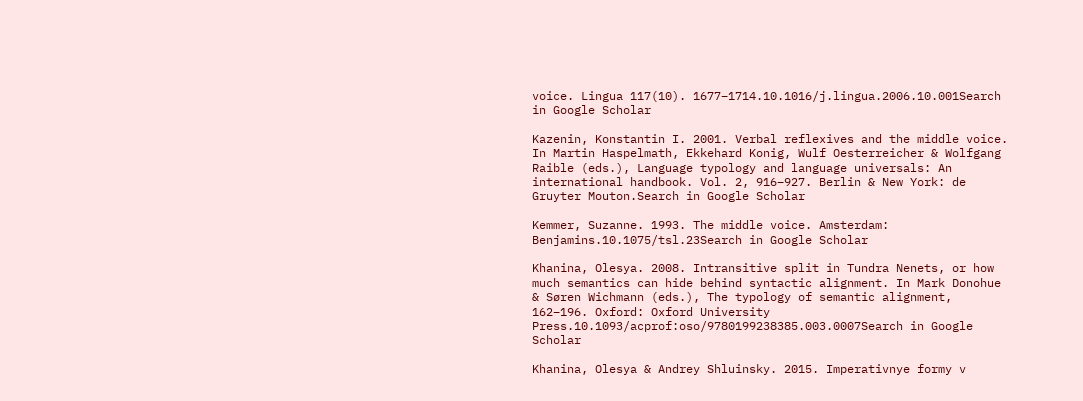voice. Lingua 117(10). 1677–1714.10.1016/j.lingua.2006.10.001Search in Google Scholar

Kazenin, Konstantin I. 2001. Verbal reflexives and the middle voice. In Martin Haspelmath, Ekkehard Konig, Wulf Oesterreicher & Wolfgang Raible (eds.), Language typology and language universals: An international handbook. Vol. 2, 916–927. Berlin & New York: de Gruyter Mouton.Search in Google Scholar

Kemmer, Suzanne. 1993. The middle voice. Amsterdam: Benjamins.10.1075/tsl.23Search in Google Scholar

Khanina, Olesya. 2008. Intransitive split in Tundra Nenets, or how much semantics can hide behind syntactic alignment. In Mark Donohue & Søren Wichmann (eds.), The typology of semantic alignment, 162–196. Oxford: Oxford University Press.10.1093/acprof:oso/9780199238385.003.0007Search in Google Scholar

Khanina, Olesya & Andrey Shluinsky. 2015. Imperativnye formy v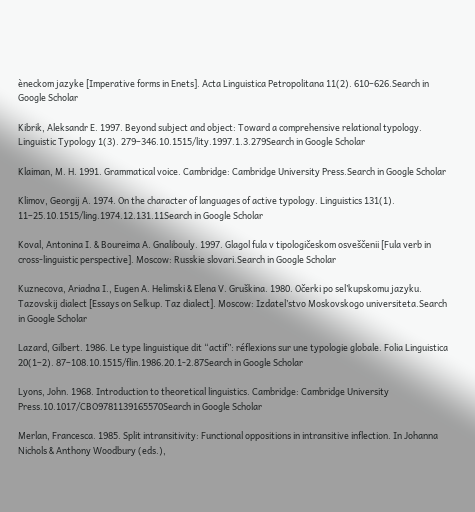èneckom jazyke [Imperative forms in Enets]. Acta Linguistica Petropolitana 11(2). 610–626.Search in Google Scholar

Kibrik, Aleksandr E. 1997. Beyond subject and object: Toward a comprehensive relational typology. Linguistic Typology 1(3). 279–346.10.1515/lity.1997.1.3.279Search in Google Scholar

Klaiman, M. H. 1991. Grammatical voice. Cambridge: Cambridge University Press.Search in Google Scholar

Klimov, Georgij A. 1974. On the character of languages of active typology. Linguistics 131(1). 11–25.10.1515/ling.1974.12.131.11Search in Google Scholar

Koval, Antonina I. & Boureima A. Gnalibouly. 1997. Glagol fula v tipologičeskom osveščenii [Fula verb in cross-linguistic perspective]. Moscow: Russkie slovari.Search in Google Scholar

Kuznecova, Ariadna I., Eugen A. Helimski & Elena V. Gruškina. 1980. Očerki po sel’kupskomu jazyku. Tazovskij dialect [Essays on Selkup. Taz dialect]. Moscow: Izdatel’stvo Moskovskogo universiteta.Search in Google Scholar

Lazard, Gilbert. 1986. Le type linguistique dit “actif”: réflexions sur une typologie globale. Folia Linguistica 20(1–2). 87–108.10.1515/flin.1986.20.1-2.87Search in Google Scholar

Lyons, John. 1968. Introduction to theoretical linguistics. Cambridge: Cambridge University Press.10.1017/CBO9781139165570Search in Google Scholar

Merlan, Francesca. 1985. Split intransitivity: Functional oppositions in intransitive inflection. In Johanna Nichols & Anthony Woodbury (eds.),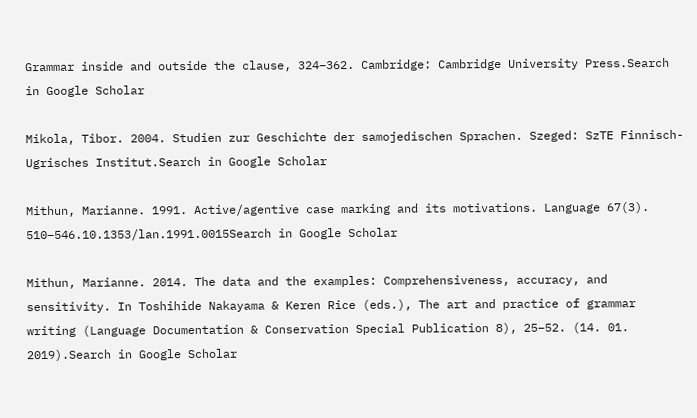Grammar inside and outside the clause, 324–362. Cambridge: Cambridge University Press.Search in Google Scholar

Mikola, Tibor. 2004. Studien zur Geschichte der samojedischen Sprachen. Szeged: SzTE Finnisch-Ugrisches Institut.Search in Google Scholar

Mithun, Marianne. 1991. Active/agentive case marking and its motivations. Language 67(3). 510–546.10.1353/lan.1991.0015Search in Google Scholar

Mithun, Marianne. 2014. The data and the examples: Comprehensiveness, accuracy, and sensitivity. In Toshihide Nakayama & Keren Rice (eds.), The art and practice of grammar writing (Language Documentation & Conservation Special Publication 8), 25–52. (14. 01. 2019).Search in Google Scholar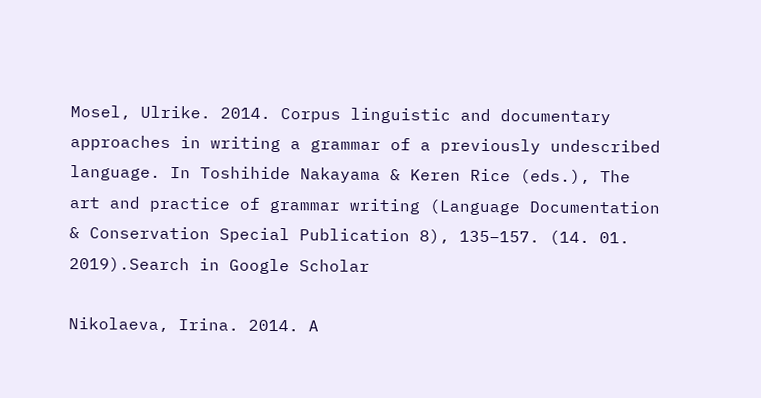Mosel, Ulrike. 2014. Corpus linguistic and documentary approaches in writing a grammar of a previously undescribed language. In Toshihide Nakayama & Keren Rice (eds.), The art and practice of grammar writing (Language Documentation & Conservation Special Publication 8), 135–157. (14. 01. 2019).Search in Google Scholar

Nikolaeva, Irina. 2014. A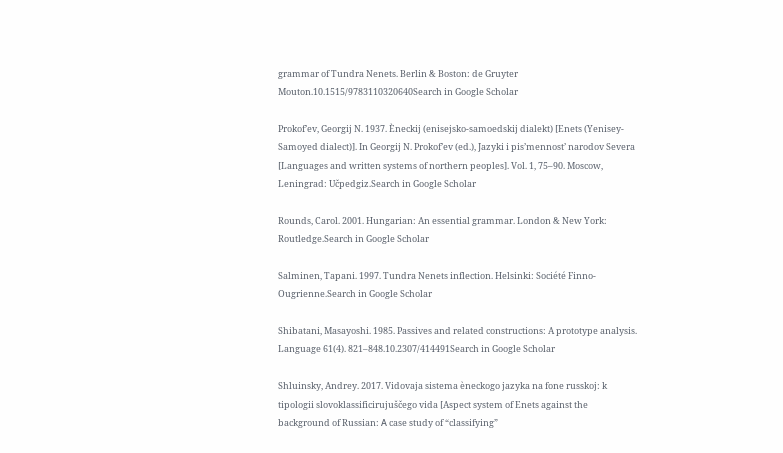grammar of Tundra Nenets. Berlin & Boston: de Gruyter Mouton.10.1515/9783110320640Search in Google Scholar

Prokof’ev, Georgij N. 1937. Èneckij (enisejsko-samoedskij dialekt) [Enets (Yenisey-Samoyed dialect)]. In Georgij N. Prokof’ev (ed.), Jazyki i pis’mennost’ narodov Severa [Languages and written systems of northern peoples]. Vol. 1, 75–90. Moscow, Leningrad: Učpedgiz.Search in Google Scholar

Rounds, Carol. 2001. Hungarian: An essential grammar. London & New York: Routledge.Search in Google Scholar

Salminen, Tapani. 1997. Tundra Nenets inflection. Helsinki: Société Finno-Ougrienne.Search in Google Scholar

Shibatani, Masayoshi. 1985. Passives and related constructions: A prototype analysis. Language 61(4). 821–848.10.2307/414491Search in Google Scholar

Shluinsky, Andrey. 2017. Vidovaja sistema èneckogo jazyka na fone russkoj: k tipologii slovoklassificirujuščego vida [Aspect system of Enets against the background of Russian: А case study of “classifying”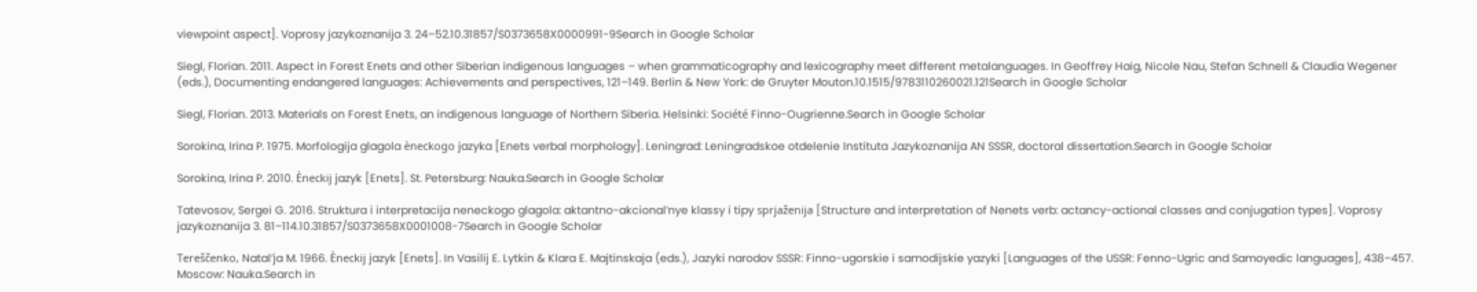viewpoint aspect]. Voprosy jazykoznanija 3. 24–52.10.31857/S0373658X0000991-9Search in Google Scholar

Siegl, Florian. 2011. Aspect in Forest Enets and other Siberian indigenous languages – when grammaticography and lexicography meet different metalanguages. In Geoffrey Haig, Nicole Nau, Stefan Schnell & Claudia Wegener (eds.), Documenting endangered languages: Achievements and perspectives, 121–149. Berlin & New York: de Gruyter Mouton.10.1515/9783110260021.121Search in Google Scholar

Siegl, Florian. 2013. Materials on Forest Enets, an indigenous language of Northern Siberia. Helsinki: Société Finno-Ougrienne.Search in Google Scholar

Sorokina, Irina P. 1975. Morfologija glagola èneckogo jazyka [Enets verbal morphology]. Leningrad: Leningradskoe otdelenie Instituta Jazykoznanija AN SSSR, doctoral dissertation.Search in Google Scholar

Sorokina, Irina P. 2010. Èneckij jazyk [Enets]. St. Petersburg: Nauka.Search in Google Scholar

Tatevosov, Sergei G. 2016. Struktura i interpretacija neneckogo glagola: aktantno-akcional’nye klassy i tipy sprjaženija [Structure and interpretation of Nenets verb: actancy-actional classes and conjugation types]. Voprosy jazykoznanija 3. 81–114.10.31857/S0373658X0001008-7Search in Google Scholar

Tereščenko, Natal’ja M. 1966. Èneckij jazyk [Enets]. In Vasilij E. Lytkin & Klara E. Majtinskaja (eds.), Jazyki narodov SSSR: Finno-ugorskie i samodijskie yazyki [Languages of the USSR: Fenno-Ugric and Samoyedic languages], 438–457. Moscow: Nauka.Search in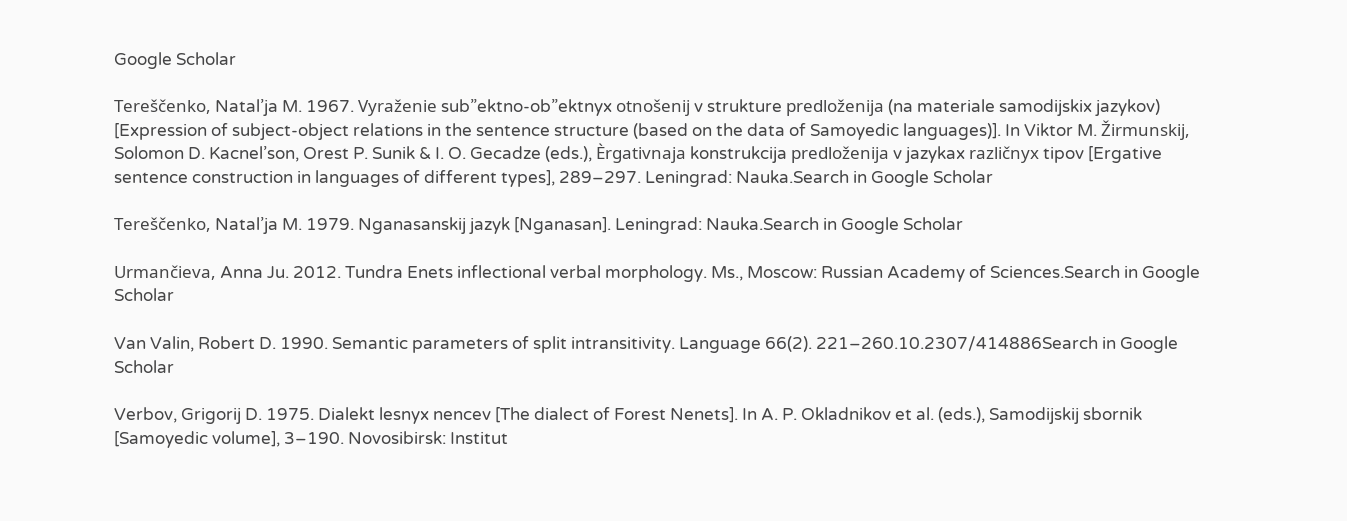Google Scholar

Tereščenko, Natal’ja M. 1967. Vyraženie sub”ektno-ob”ektnyx otnošenij v strukture predloženija (na materiale samodijskix jazykov) [Expression of subject-object relations in the sentence structure (based on the data of Samoyedic languages)]. In Viktor M. Žirmunskij, Solomon D. Kacnel’son, Orest P. Sunik & I. O. Gecadze (eds.), Èrgativnaja konstrukcija predloženija v jazykax različnyx tipov [Ergative sentence construction in languages of different types], 289–297. Leningrad: Nauka.Search in Google Scholar

Tereščenko, Natal’ja M. 1979. Nganasanskij jazyk [Nganasan]. Leningrad: Nauka.Search in Google Scholar

Urmančieva, Anna Ju. 2012. Tundra Enets inflectional verbal morphology. Ms., Moscow: Russian Academy of Sciences.Search in Google Scholar

Van Valin, Robert D. 1990. Semantic parameters of split intransitivity. Language 66(2). 221–260.10.2307/414886Search in Google Scholar

Verbov, Grigorij D. 1975. Dialekt lesnyx nencev [The dialect of Forest Nenets]. In A. P. Okladnikov et al. (eds.), Samodijskij sbornik [Samoyedic volume], 3–190. Novosibirsk: Institut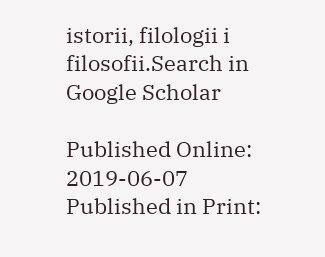istorii, filologii i filosofii.Search in Google Scholar

Published Online: 2019-06-07
Published in Print: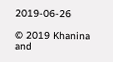2019-06-26

© 2019 Khanina and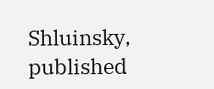Shluinsky, published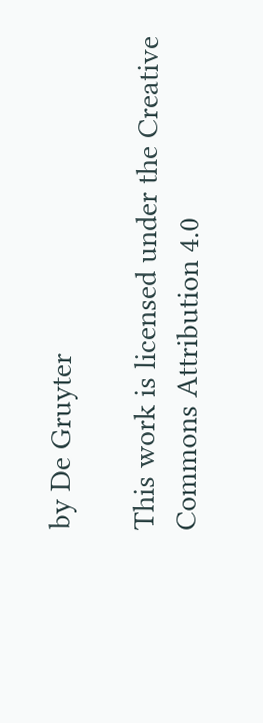by De Gruyter

This work is licensed under the Creative Commons Attribution 4.0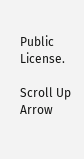Public License.

Scroll Up Arrow